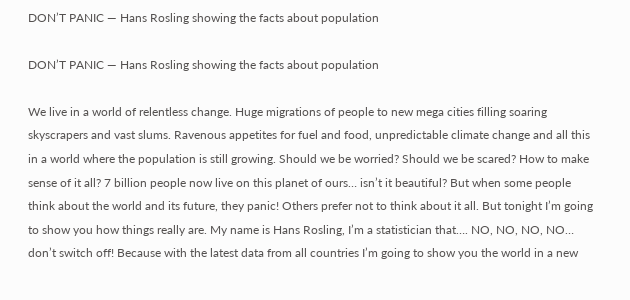DON’T PANIC — Hans Rosling showing the facts about population

DON’T PANIC — Hans Rosling showing the facts about population

We live in a world of relentless change. Huge migrations of people to new mega cities filling soaring skyscrapers and vast slums. Ravenous appetites for fuel and food, unpredictable climate change and all this in a world where the population is still growing. Should we be worried? Should we be scared? How to make sense of it all? 7 billion people now live on this planet of ours… isn’t it beautiful? But when some people think about the world and its future, they panic! Others prefer not to think about it all. But tonight I’m going to show you how things really are. My name is Hans Rosling, I’m a statistician that…. NO, NO, NO, NO… don’t switch off! Because with the latest data from all countries I’m going to show you the world in a new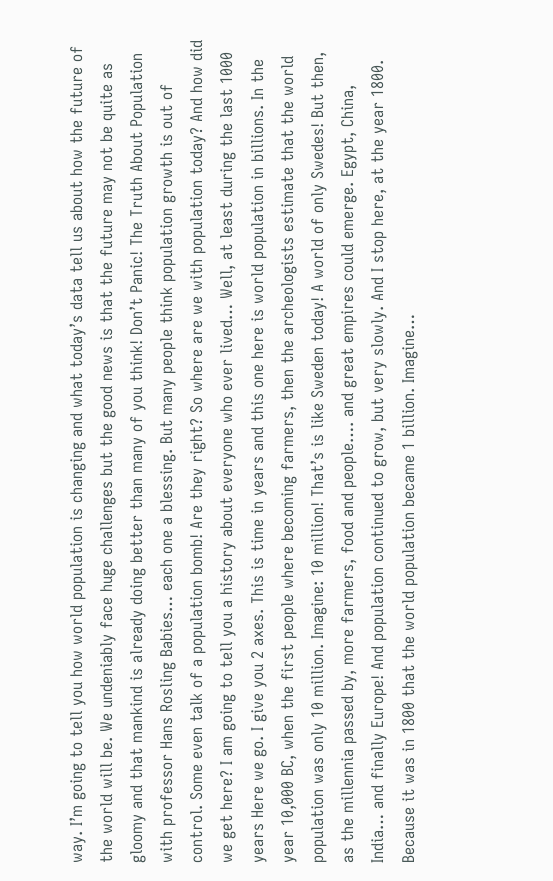way. I’m going to tell you how world population is changing and what today’s data tell us about how the future of the world will be. We undeniably face huge challenges but the good news is that the future may not be quite as gloomy and that mankind is already doing better than many of you think! Don’t Panic! The Truth About Population with professor Hans Rosling Babies… each one a blessing. But many people think population growth is out of control. Some even talk of a population bomb! Are they right? So where are we with population today? And how did we get here? I am going to tell you a history about everyone who ever lived… Well, at least during the last 1000 years Here we go. I give you 2 axes. This is time in years and this one here is world population in billions. In the year 10,000 BC, when the first people where becoming farmers, then the archeologists estimate that the world population was only 10 million. Imagine: 10 million! That’s is like Sweden today! A world of only Swedes! But then, as the millennia passed by, more farmers, food and people…. and great empires could emerge. Egypt, China, India… and finally Europe! And population continued to grow, but very slowly. And I stop here, at the year 1800. Because it was in 1800 that the world population became 1 billion. Imagine…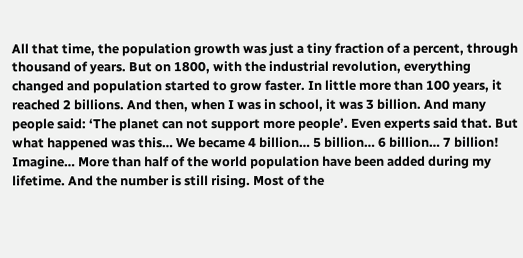All that time, the population growth was just a tiny fraction of a percent, through thousand of years. But on 1800, with the industrial revolution, everything changed and population started to grow faster. In little more than 100 years, it reached 2 billions. And then, when I was in school, it was 3 billion. And many people said: ‘The planet can not support more people’. Even experts said that. But what happened was this… We became 4 billion… 5 billion… 6 billion… 7 billion! Imagine… More than half of the world population have been added during my lifetime. And the number is still rising. Most of the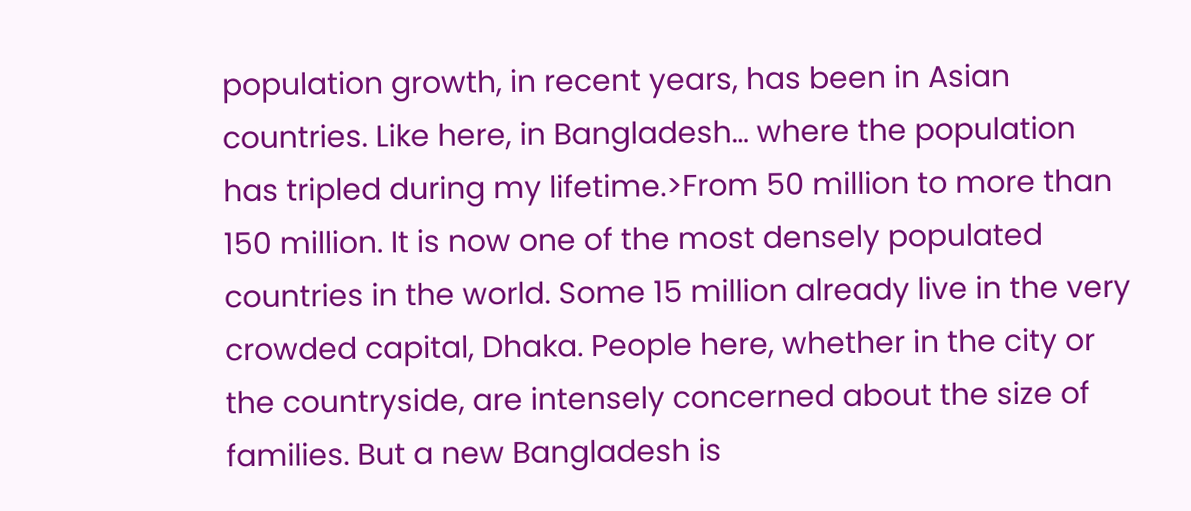population growth, in recent years, has been in Asian countries. Like here, in Bangladesh… where the population has tripled during my lifetime.>From 50 million to more than 150 million. It is now one of the most densely populated countries in the world. Some 15 million already live in the very crowded capital, Dhaka. People here, whether in the city or the countryside, are intensely concerned about the size of families. But a new Bangladesh is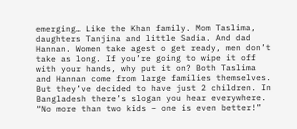emerging… Like the Khan family. Mom Taslima, daughters Tanjina and little Sadia. And dad Hannan. Women take agest o get ready, men don’t take as long. If you’re going to wipe it off with your hands, why put it on? Both Taslima and Hannan come from large families themselves. But they’ve decided to have just 2 children. In Bangladesh there’s slogan you hear everywhere. “No more than two kids – one is even better!”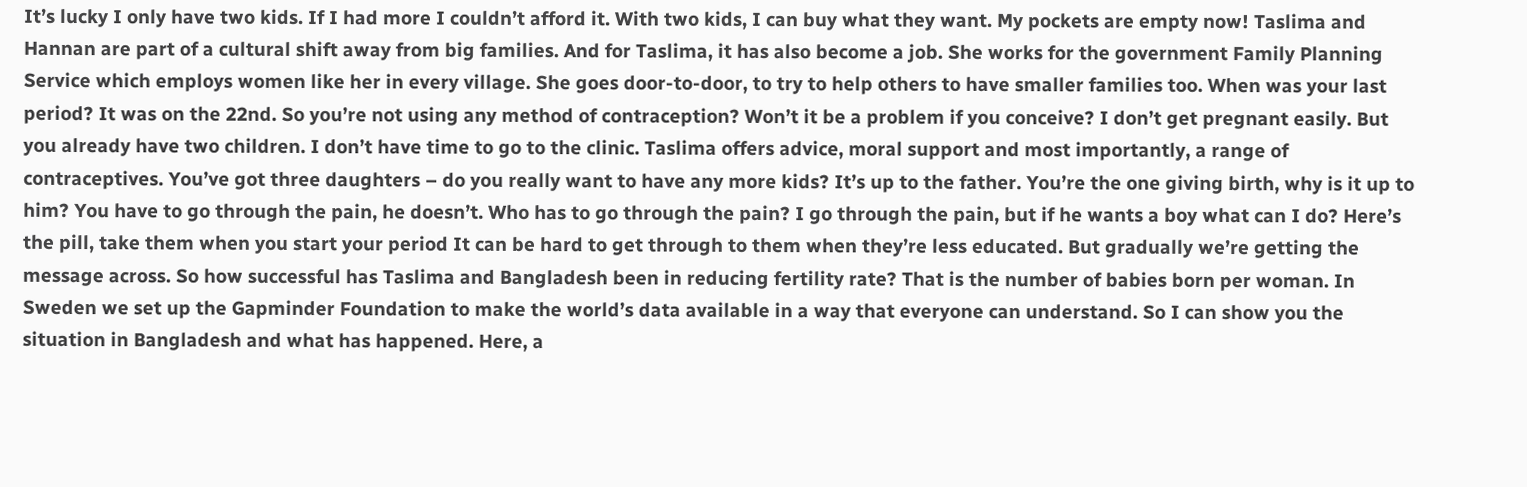It’s lucky I only have two kids. If I had more I couldn’t afford it. With two kids, I can buy what they want. My pockets are empty now! Taslima and Hannan are part of a cultural shift away from big families. And for Taslima, it has also become a job. She works for the government Family Planning Service which employs women like her in every village. She goes door-to-door, to try to help others to have smaller families too. When was your last period? It was on the 22nd. So you’re not using any method of contraception? Won’t it be a problem if you conceive? I don’t get pregnant easily. But you already have two children. I don’t have time to go to the clinic. Taslima offers advice, moral support and most importantly, a range of contraceptives. You’ve got three daughters – do you really want to have any more kids? It’s up to the father. You’re the one giving birth, why is it up to him? You have to go through the pain, he doesn’t. Who has to go through the pain? I go through the pain, but if he wants a boy what can I do? Here’s the pill, take them when you start your period It can be hard to get through to them when they’re less educated. But gradually we’re getting the message across. So how successful has Taslima and Bangladesh been in reducing fertility rate? That is the number of babies born per woman. In Sweden we set up the Gapminder Foundation to make the world’s data available in a way that everyone can understand. So I can show you the situation in Bangladesh and what has happened. Here, a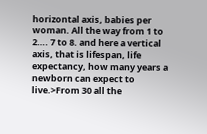horizontal axis, babies per woman. All the way from 1 to 2…. 7 to 8. and here a vertical axis, that is lifespan, life expectancy, how many years a newborn can expect to live.>From 30 all the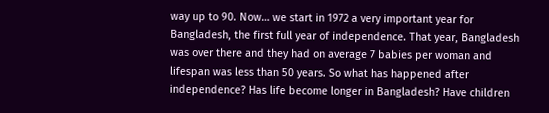way up to 90. Now… we start in 1972 a very important year for Bangladesh, the first full year of independence. That year, Bangladesh was over there and they had on average 7 babies per woman and lifespan was less than 50 years. So what has happened after independence? Has life become longer in Bangladesh? Have children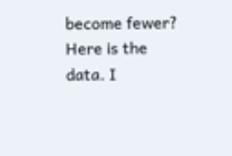become fewer? Here is the data. I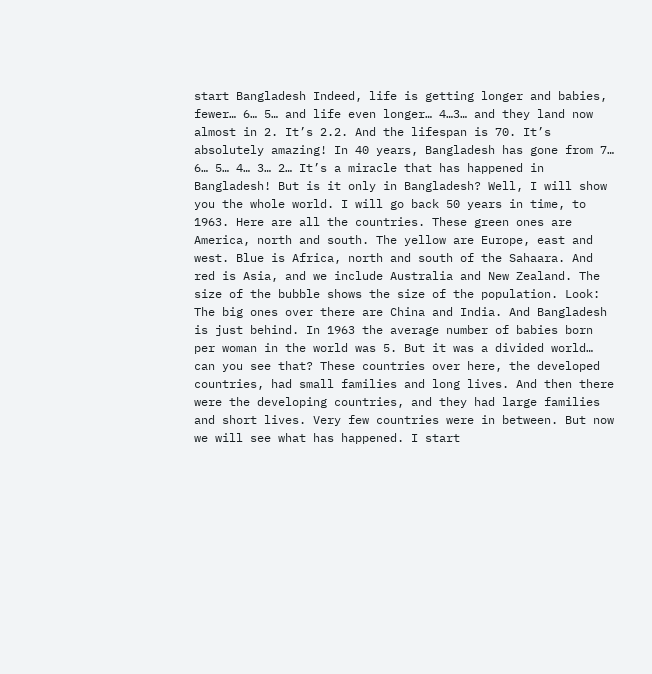start Bangladesh Indeed, life is getting longer and babies, fewer… 6… 5… and life even longer… 4…3… and they land now almost in 2. It’s 2.2. And the lifespan is 70. It’s absolutely amazing! In 40 years, Bangladesh has gone from 7… 6… 5… 4… 3… 2… It’s a miracle that has happened in Bangladesh! But is it only in Bangladesh? Well, I will show you the whole world. I will go back 50 years in time, to 1963. Here are all the countries. These green ones are America, north and south. The yellow are Europe, east and west. Blue is Africa, north and south of the Sahaara. And red is Asia, and we include Australia and New Zealand. The size of the bubble shows the size of the population. Look: The big ones over there are China and India. And Bangladesh is just behind. In 1963 the average number of babies born per woman in the world was 5. But it was a divided world… can you see that? These countries over here, the developed countries, had small families and long lives. And then there were the developing countries, and they had large families and short lives. Very few countries were in between. But now we will see what has happened. I start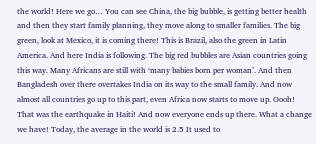the world! Here we go… You can see China, the big bubble, is getting better health and then they start family planning, they move along to smaller families. The big green, look at Mexico, it is coming there! This is Brazil, also the green in Latin America. And here India is following. The big red bubbles are Asian countries going this way. Many Africans are still with ‘many babies born per woman’. And then Bangladesh over there overtakes India on its way to the small family. And now almost all countries go up to this part, even Africa now starts to move up. Oooh! That was the earthquake in Haiti! And now everyone ends up there. What a change we have! Today, the average in the world is 2.5 It used to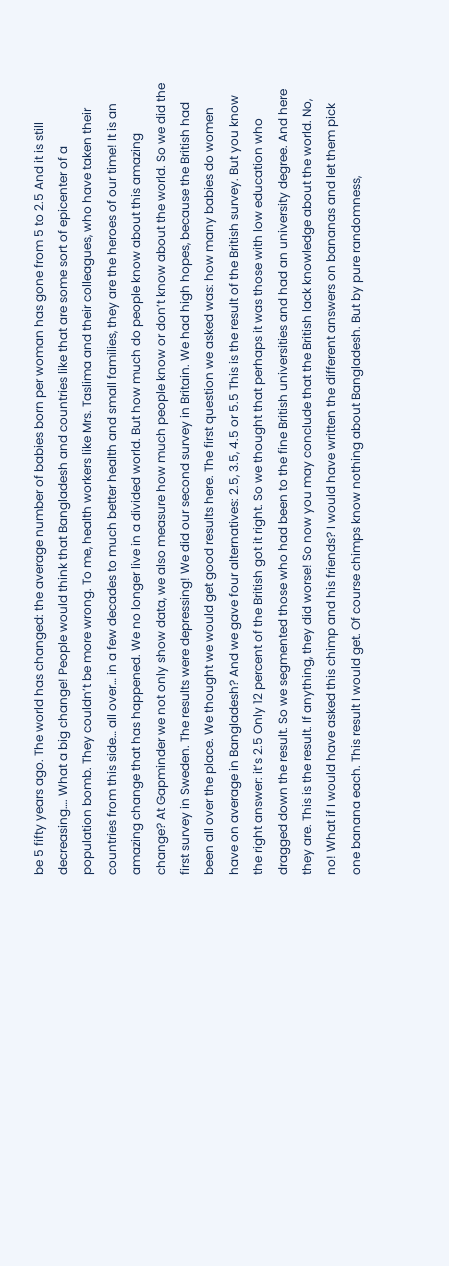be 5 fifty years ago. The world has changed: the average number of babies born per woman has gone from 5 to 2.5 And it is still decreasing…. What a big change! People would think that Bangladesh and countries like that are some sort of epicenter of a population bomb. They couldn’t be more wrong. To me, health workers like Mrs. Taslima and their colleagues, who have taken their countries from this side… all over… in a few decades to much better health and small families, they are the heroes of our time! It is an amazing change that has happened. We no longer live in a divided world. But how much do people know about this amazing change? At Gapminder we not only show data, we also measure how much people know or don’t know about the world. So we did the first survey in Sweden. The results were depressing! We did our second survey in Britain. We had high hopes, because the British had been all over the place. We thought we would get good results here. The first question we asked was: how many babies do women have on average in Bangladesh? And we gave four alternatives: 2.5, 3.5, 4.5 or 5.5 This is the result of the British survey. But you know the right answer: it’s 2.5 Only 12 percent of the British got it right. So we thought that perhaps it was those with low education who dragged down the result. So we segmented those who had been to the fine British universities and had an university degree. And here they are. This is the result. If anything, they did worse! So now you may conclude that the British lack knowledge about the world. No, no! What if I would have asked this chimp and his friends? I would have written the different answers on bananas and let them pick one banana each. This result I would get. Of course chimps know nothing about Bangladesh. But by pure randomness,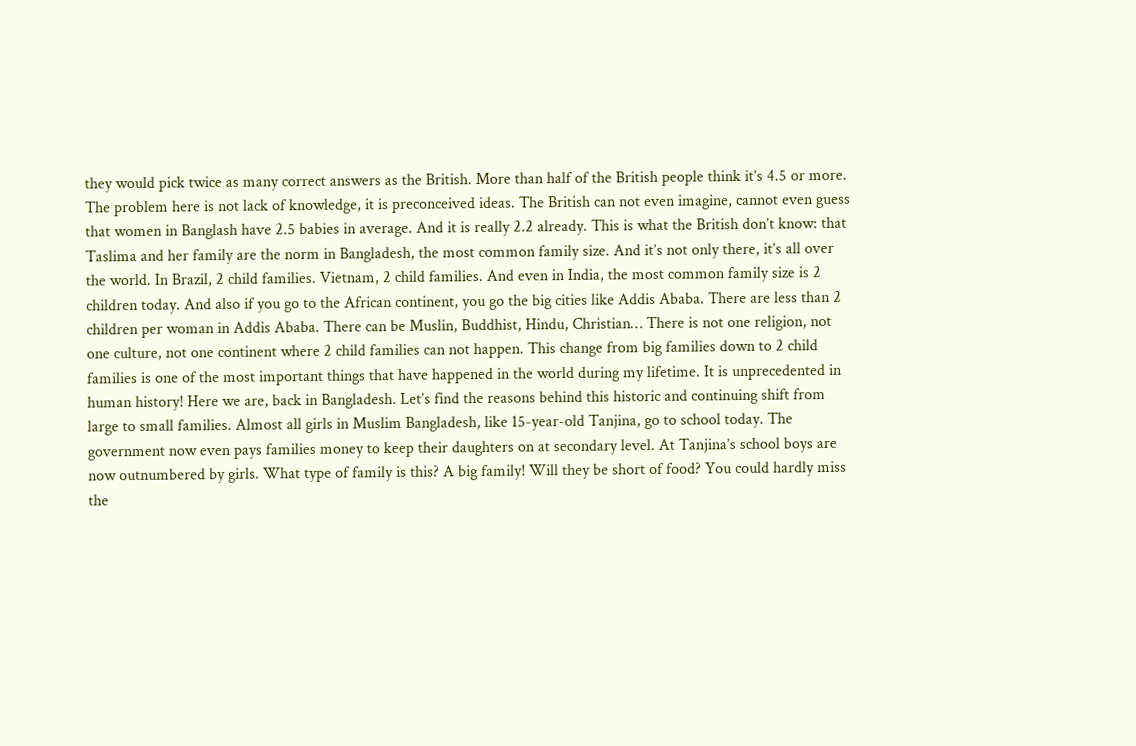they would pick twice as many correct answers as the British. More than half of the British people think it’s 4.5 or more. The problem here is not lack of knowledge, it is preconceived ideas. The British can not even imagine, cannot even guess that women in Banglash have 2.5 babies in average. And it is really 2.2 already. This is what the British don’t know: that Taslima and her family are the norm in Bangladesh, the most common family size. And it’s not only there, it’s all over the world. In Brazil, 2 child families. Vietnam, 2 child families. And even in India, the most common family size is 2 children today. And also if you go to the African continent, you go the big cities like Addis Ababa. There are less than 2 children per woman in Addis Ababa. There can be Muslin, Buddhist, Hindu, Christian… There is not one religion, not one culture, not one continent where 2 child families can not happen. This change from big families down to 2 child families is one of the most important things that have happened in the world during my lifetime. It is unprecedented in human history! Here we are, back in Bangladesh. Let’s find the reasons behind this historic and continuing shift from large to small families. Almost all girls in Muslim Bangladesh, like 15-year-old Tanjina, go to school today. The government now even pays families money to keep their daughters on at secondary level. At Tanjina’s school boys are now outnumbered by girls. What type of family is this? A big family! Will they be short of food? You could hardly miss the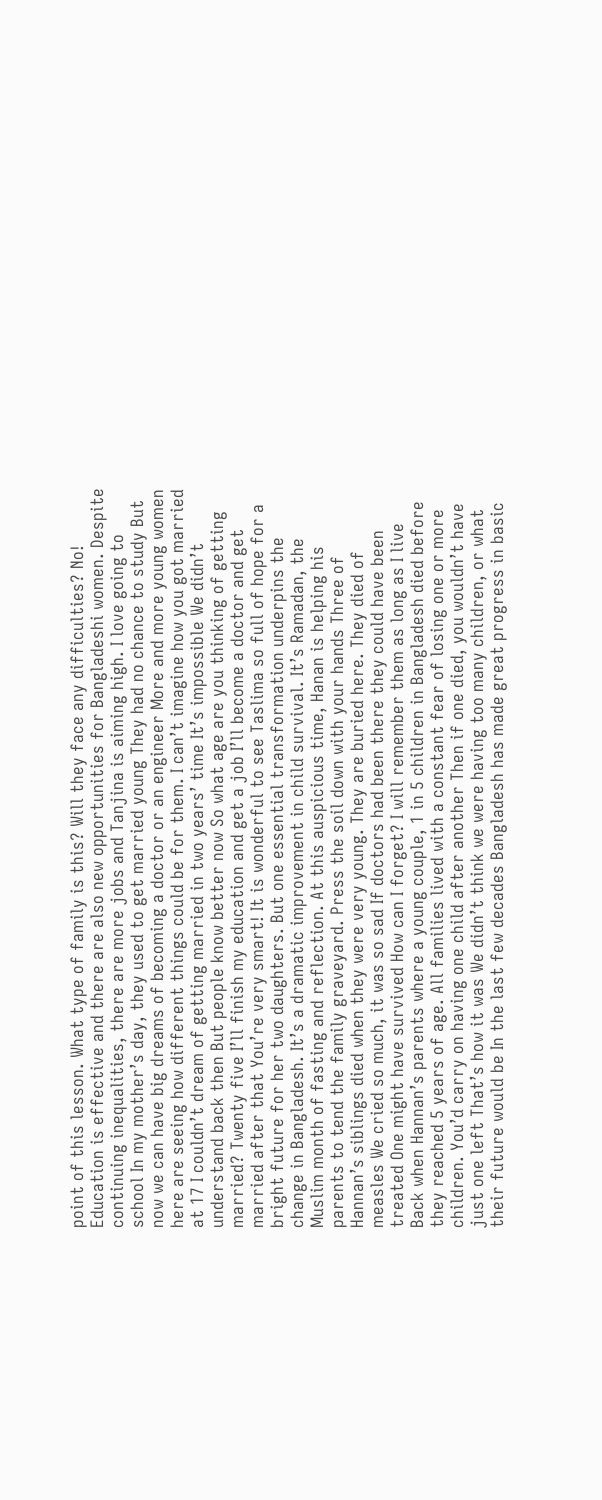point of this lesson. What type of family is this? Will they face any difficulties? No! Education is effective and there are also new opportunities for Bangladeshi women. Despite continuing inequalities, there are more jobs and Tanjina is aiming high. I love going to school In my mother’s day, they used to get married young They had no chance to study But now we can have big dreams of becoming a doctor or an engineer More and more young women here are seeing how different things could be for them. I can’t imagine how you got married at 17 I couldn’t dream of getting married in two years’ time It’s impossible We didn’t understand back then But people know better now So what age are you thinking of getting married? Twenty five I’ll finish my education and get a job I’ll become a doctor and get married after that You’re very smart! It is wonderful to see Taslima so full of hope for a bright future for her two daughters. But one essential transformation underpins the change in Bangladesh. It’s a dramatic improvement in child survival. It’s Ramadan, the Muslim month of fasting and reflection. At this auspicious time, Hanan is helping his parents to tend the family graveyard. Press the soil down with your hands Three of Hannan’s siblings died when they were very young. They are buried here. They died of measles We cried so much, it was so sad If doctors had been there they could have been treated One might have survived How can I forget? I will remember them as long as I live Back when Hannan’s parents where a young couple, 1 in 5 children in Bangladesh died before they reached 5 years of age. All families lived with a constant fear of losing one or more children. You’d carry on having one child after another Then if one died, you wouldn’t have just one left That’s how it was We didn’t think we were having too many children, or what their future would be In the last few decades Bangladesh has made great progress in basic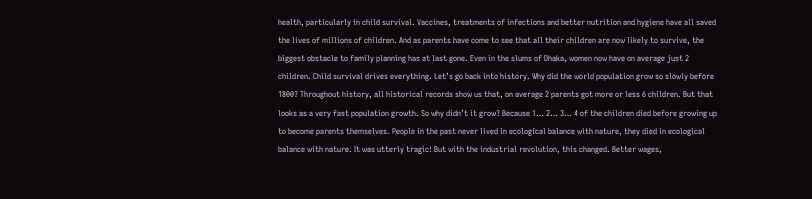health, particularly in child survival. Vaccines, treatments of infections and better nutrition and hygiene have all saved the lives of millions of children. And as parents have come to see that all their children are now likely to survive, the biggest obstacle to family planning has at last gone. Even in the slums of Dhaka, women now have on average just 2 children. Child survival drives everything. Let’s go back into history. Why did the world population grow so slowly before 1800? Throughout history, all historical records show us that, on average 2 parents got more or less 6 children. But that looks as a very fast population growth. So why didn’t it grow? Because 1… 2… 3… 4 of the children died before growing up to become parents themselves. People in the past never lived in ecological balance with nature, they died in ecological balance with nature. It was utterly tragic! But with the industrial revolution, this changed. Better wages,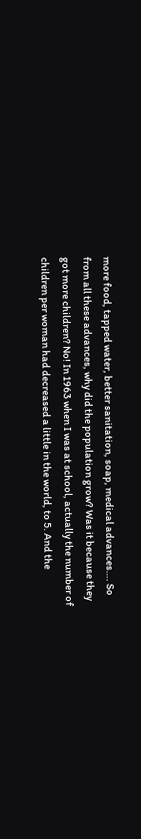more food, tapped water, better sanitation, soap, medical advances…. So from all these advances, why did the population grow? Was it because they got more children? No! In 1963 when I was at school, actually the number of children per woman had decreased a little in the world, to 5. And the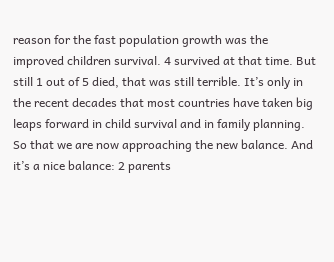reason for the fast population growth was the improved children survival. 4 survived at that time. But still 1 out of 5 died, that was still terrible. It’s only in the recent decades that most countries have taken big leaps forward in child survival and in family planning. So that we are now approaching the new balance. And it’s a nice balance: 2 parents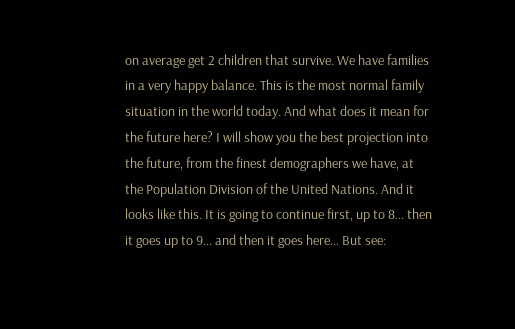on average get 2 children that survive. We have families in a very happy balance. This is the most normal family situation in the world today. And what does it mean for the future here? I will show you the best projection into the future, from the finest demographers we have, at the Population Division of the United Nations. And it looks like this. It is going to continue first, up to 8… then it goes up to 9… and then it goes here… But see: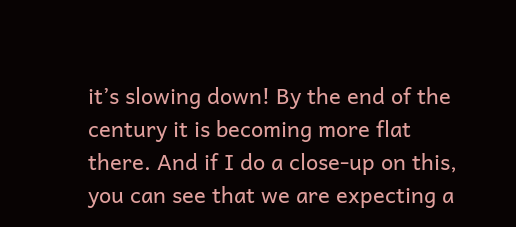it’s slowing down! By the end of the century it is becoming more flat there. And if I do a close-up on this, you can see that we are expecting a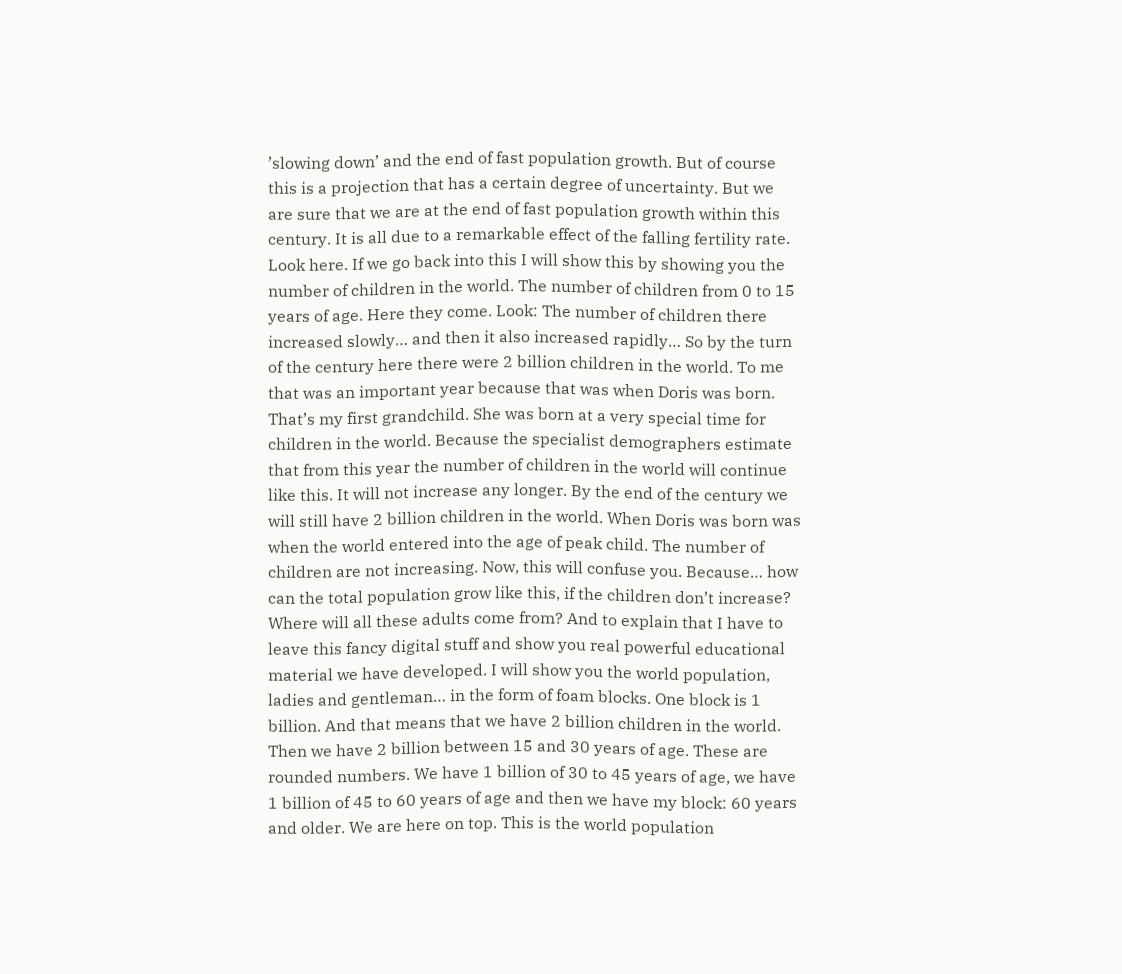’slowing down’ and the end of fast population growth. But of course this is a projection that has a certain degree of uncertainty. But we are sure that we are at the end of fast population growth within this century. It is all due to a remarkable effect of the falling fertility rate. Look here. If we go back into this I will show this by showing you the number of children in the world. The number of children from 0 to 15 years of age. Here they come. Look: The number of children there increased slowly… and then it also increased rapidly… So by the turn of the century here there were 2 billion children in the world. To me that was an important year because that was when Doris was born. That’s my first grandchild. She was born at a very special time for children in the world. Because the specialist demographers estimate that from this year the number of children in the world will continue like this. It will not increase any longer. By the end of the century we will still have 2 billion children in the world. When Doris was born was when the world entered into the age of peak child. The number of children are not increasing. Now, this will confuse you. Because… how can the total population grow like this, if the children don’t increase? Where will all these adults come from? And to explain that I have to leave this fancy digital stuff and show you real powerful educational material we have developed. I will show you the world population, ladies and gentleman… in the form of foam blocks. One block is 1 billion. And that means that we have 2 billion children in the world. Then we have 2 billion between 15 and 30 years of age. These are rounded numbers. We have 1 billion of 30 to 45 years of age, we have 1 billion of 45 to 60 years of age and then we have my block: 60 years and older. We are here on top. This is the world population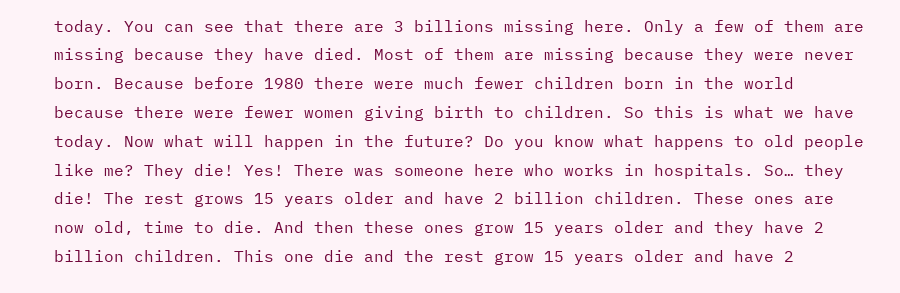today. You can see that there are 3 billions missing here. Only a few of them are missing because they have died. Most of them are missing because they were never born. Because before 1980 there were much fewer children born in the world because there were fewer women giving birth to children. So this is what we have today. Now what will happen in the future? Do you know what happens to old people like me? They die! Yes! There was someone here who works in hospitals. So… they die! The rest grows 15 years older and have 2 billion children. These ones are now old, time to die. And then these ones grow 15 years older and they have 2 billion children. This one die and the rest grow 15 years older and have 2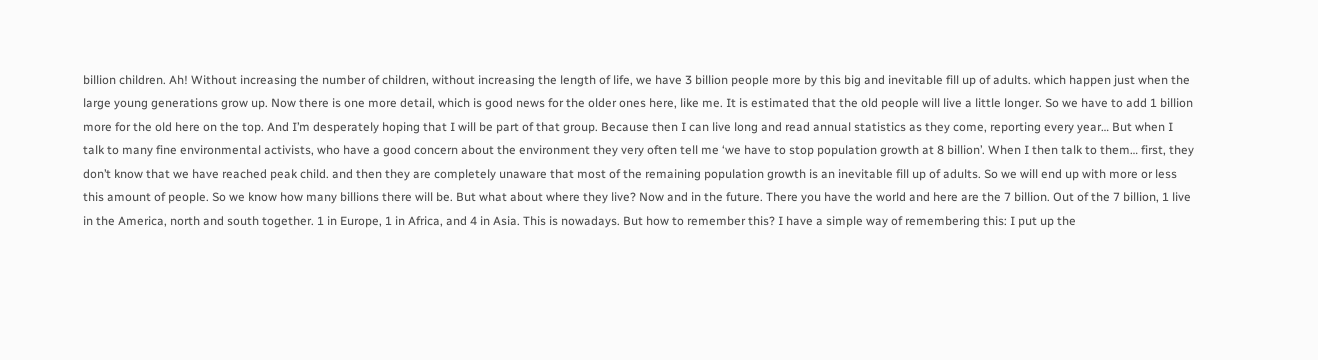billion children. Ah! Without increasing the number of children, without increasing the length of life, we have 3 billion people more by this big and inevitable fill up of adults. which happen just when the large young generations grow up. Now there is one more detail, which is good news for the older ones here, like me. It is estimated that the old people will live a little longer. So we have to add 1 billion more for the old here on the top. And I’m desperately hoping that I will be part of that group. Because then I can live long and read annual statistics as they come, reporting every year… But when I talk to many fine environmental activists, who have a good concern about the environment they very often tell me ‘we have to stop population growth at 8 billion’. When I then talk to them… first, they don’t know that we have reached peak child. and then they are completely unaware that most of the remaining population growth is an inevitable fill up of adults. So we will end up with more or less this amount of people. So we know how many billions there will be. But what about where they live? Now and in the future. There you have the world and here are the 7 billion. Out of the 7 billion, 1 live in the America, north and south together. 1 in Europe, 1 in Africa, and 4 in Asia. This is nowadays. But how to remember this? I have a simple way of remembering this: I put up the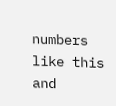numbers like this and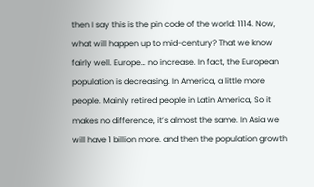then I say this is the pin code of the world: 1114. Now, what will happen up to mid-century? That we know fairly well. Europe… no increase. In fact, the European population is decreasing. In America, a little more people. Mainly retired people in Latin America, So it makes no difference, it’s almost the same. In Asia we will have 1 billion more. and then the population growth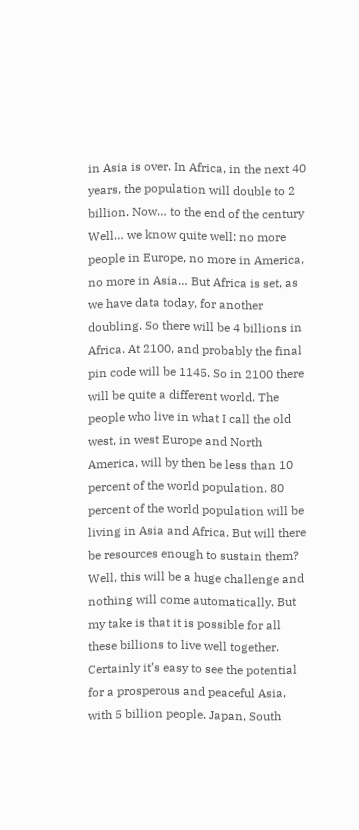in Asia is over. In Africa, in the next 40 years, the population will double to 2 billion. Now… to the end of the century Well… we know quite well: no more people in Europe, no more in America, no more in Asia… But Africa is set, as we have data today, for another doubling. So there will be 4 billions in Africa. At 2100, and probably the final pin code will be 1145. So in 2100 there will be quite a different world. The people who live in what I call the old west, in west Europe and North America, will by then be less than 10 percent of the world population. 80 percent of the world population will be living in Asia and Africa. But will there be resources enough to sustain them? Well, this will be a huge challenge and nothing will come automatically. But my take is that it is possible for all these billions to live well together. Certainly it’s easy to see the potential for a prosperous and peaceful Asia, with 5 billion people. Japan, South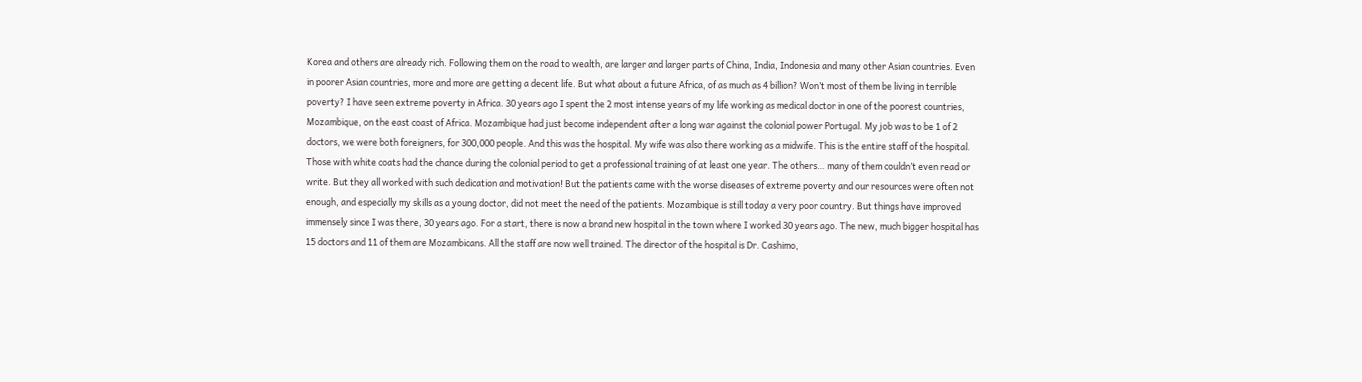Korea and others are already rich. Following them on the road to wealth, are larger and larger parts of China, India, Indonesia and many other Asian countries. Even in poorer Asian countries, more and more are getting a decent life. But what about a future Africa, of as much as 4 billion? Won’t most of them be living in terrible poverty? I have seen extreme poverty in Africa. 30 years ago I spent the 2 most intense years of my life working as medical doctor in one of the poorest countries, Mozambique, on the east coast of Africa. Mozambique had just become independent after a long war against the colonial power Portugal. My job was to be 1 of 2 doctors, we were both foreigners, for 300,000 people. And this was the hospital. My wife was also there working as a midwife. This is the entire staff of the hospital. Those with white coats had the chance during the colonial period to get a professional training of at least one year. The others… many of them couldn’t even read or write. But they all worked with such dedication and motivation! But the patients came with the worse diseases of extreme poverty and our resources were often not enough, and especially my skills as a young doctor, did not meet the need of the patients. Mozambique is still today a very poor country. But things have improved immensely since I was there, 30 years ago. For a start, there is now a brand new hospital in the town where I worked 30 years ago. The new, much bigger hospital has 15 doctors and 11 of them are Mozambicans. All the staff are now well trained. The director of the hospital is Dr. Cashimo,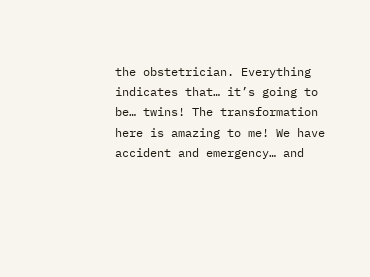the obstetrician. Everything indicates that… it’s going to be… twins! The transformation here is amazing to me! We have accident and emergency… and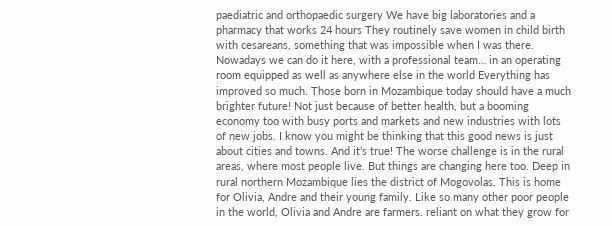paediatric and orthopaedic surgery We have big laboratories and a pharmacy that works 24 hours They routinely save women in child birth with cesareans, something that was impossible when I was there. Nowadays we can do it here, with a professional team… in an operating room equipped as well as anywhere else in the world Everything has improved so much. Those born in Mozambique today should have a much brighter future! Not just because of better health, but a booming economy too with busy ports and markets and new industries with lots of new jobs. I know you might be thinking that this good news is just about cities and towns. And it’s true! The worse challenge is in the rural areas, where most people live. But things are changing here too. Deep in rural northern Mozambique lies the district of Mogovolas. This is home for Olivia, Andre and their young family. Like so many other poor people in the world, Olivia and Andre are farmers. reliant on what they grow for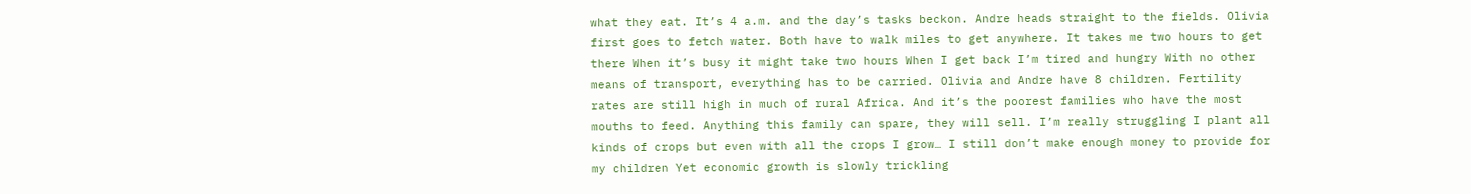what they eat. It’s 4 a.m. and the day’s tasks beckon. Andre heads straight to the fields. Olivia first goes to fetch water. Both have to walk miles to get anywhere. It takes me two hours to get there When it’s busy it might take two hours When I get back I’m tired and hungry With no other means of transport, everything has to be carried. Olivia and Andre have 8 children. Fertility rates are still high in much of rural Africa. And it’s the poorest families who have the most mouths to feed. Anything this family can spare, they will sell. I’m really struggling I plant all kinds of crops but even with all the crops I grow… I still don’t make enough money to provide for my children Yet economic growth is slowly trickling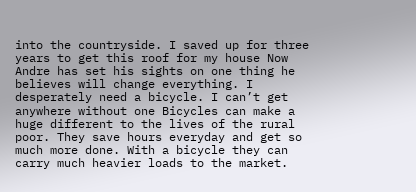into the countryside. I saved up for three years to get this roof for my house Now Andre has set his sights on one thing he believes will change everything. I desperately need a bicycle. I can’t get anywhere without one Bicycles can make a huge different to the lives of the rural poor. They save hours everyday and get so much more done. With a bicycle they can carry much heavier loads to the market.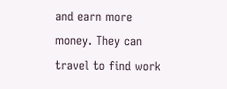and earn more money. They can travel to find work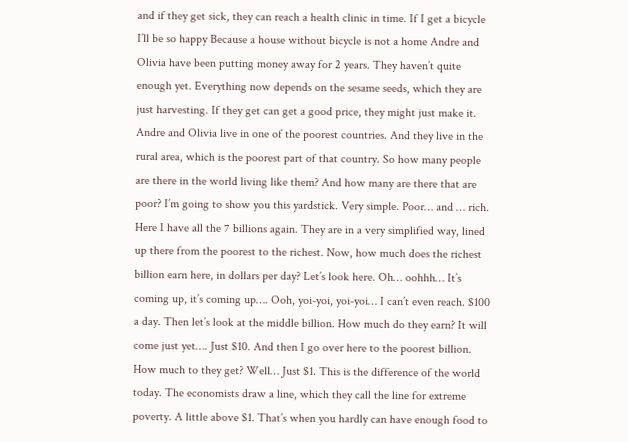and if they get sick, they can reach a health clinic in time. If I get a bicycle I’ll be so happy Because a house without bicycle is not a home Andre and Olivia have been putting money away for 2 years. They haven’t quite enough yet. Everything now depends on the sesame seeds, which they are just harvesting. If they get can get a good price, they might just make it. Andre and Olivia live in one of the poorest countries. And they live in the rural area, which is the poorest part of that country. So how many people are there in the world living like them? And how many are there that are poor? I’m going to show you this yardstick. Very simple. Poor… and … rich. Here I have all the 7 billions again. They are in a very simplified way, lined up there from the poorest to the richest. Now, how much does the richest billion earn here, in dollars per day? Let’s look here. Oh… oohhh… It’s coming up, it’s coming up…. Ooh, yoi-yoi, yoi-yoi… I can’t even reach. $100 a day. Then let’s look at the middle billion. How much do they earn? It will come just yet…. Just $10. And then I go over here to the poorest billion. How much to they get? Well… Just $1. This is the difference of the world today. The economists draw a line, which they call the line for extreme poverty. A little above $1. That’s when you hardly can have enough food to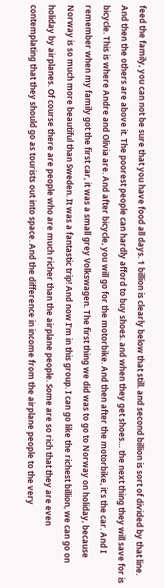feed the family, you can not be sure that you have food all days. 1 billion is clearly below that still. and second billion is sort of divided by that line. And then the others are above it. The poorest people can hardly afford to buy shoes. and when they get shoes… the next thing they will save for is bicycle. This is where Andre and Olivia are. And after bicycle, you will go for the motorbike. And then after the motorbike, it’s the car. And I remember when my family got the first car, it was a small grey Volkswagen. The first thing we did was to go to Norway on holiday, because Norway is so much more beautiful than Sweden. It was a fantastic trip! And now I’m in this group. I can go like the richest billion, we can go on holiday by airplanes. Of course there are people who are much richer than the airplane people. Some are so rich that they are even contemplating that they should go as tourists out into space. And the difference in income from the airplane people to the very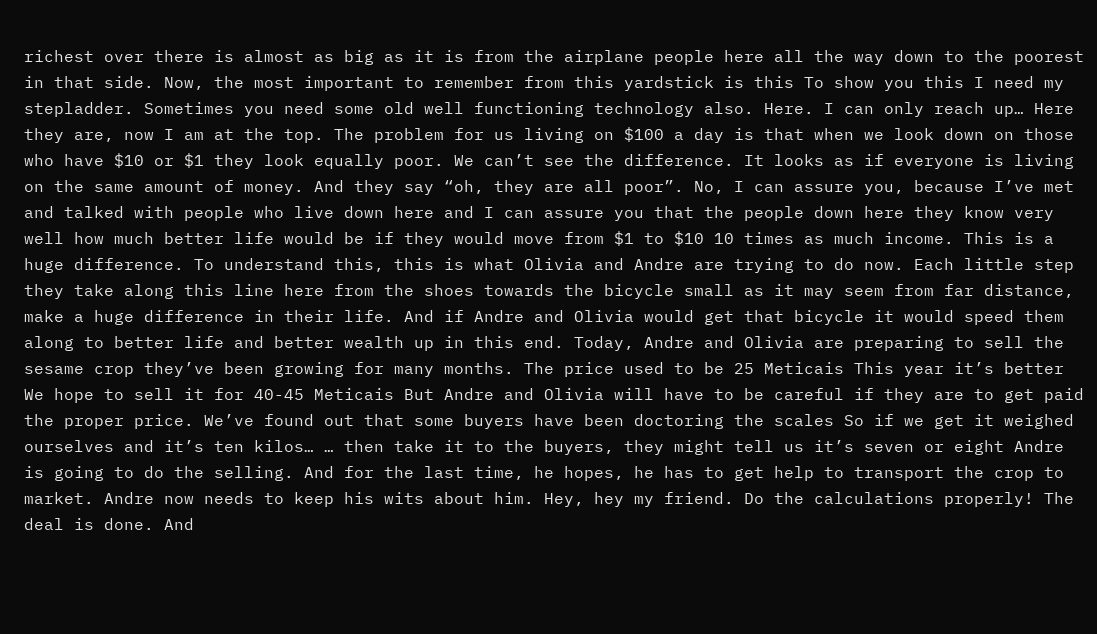richest over there is almost as big as it is from the airplane people here all the way down to the poorest in that side. Now, the most important to remember from this yardstick is this To show you this I need my stepladder. Sometimes you need some old well functioning technology also. Here. I can only reach up… Here they are, now I am at the top. The problem for us living on $100 a day is that when we look down on those who have $10 or $1 they look equally poor. We can’t see the difference. It looks as if everyone is living on the same amount of money. And they say “oh, they are all poor”. No, I can assure you, because I’ve met and talked with people who live down here and I can assure you that the people down here they know very well how much better life would be if they would move from $1 to $10 10 times as much income. This is a huge difference. To understand this, this is what Olivia and Andre are trying to do now. Each little step they take along this line here from the shoes towards the bicycle small as it may seem from far distance, make a huge difference in their life. And if Andre and Olivia would get that bicycle it would speed them along to better life and better wealth up in this end. Today, Andre and Olivia are preparing to sell the sesame crop they’ve been growing for many months. The price used to be 25 Meticais This year it’s better We hope to sell it for 40-45 Meticais But Andre and Olivia will have to be careful if they are to get paid the proper price. We’ve found out that some buyers have been doctoring the scales So if we get it weighed ourselves and it’s ten kilos… … then take it to the buyers, they might tell us it’s seven or eight Andre is going to do the selling. And for the last time, he hopes, he has to get help to transport the crop to market. Andre now needs to keep his wits about him. Hey, hey my friend. Do the calculations properly! The deal is done. And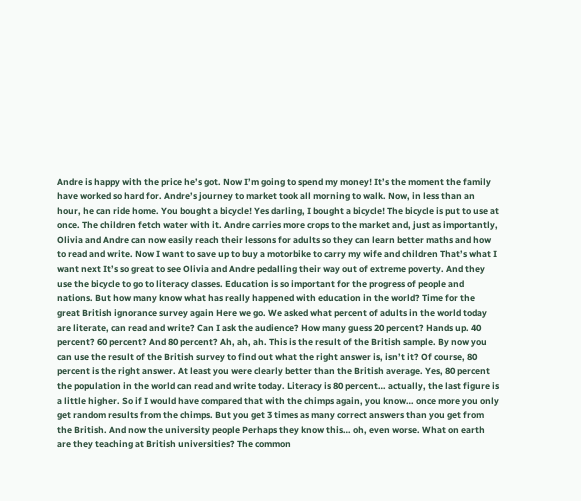Andre is happy with the price he’s got. Now I’m going to spend my money! It’s the moment the family have worked so hard for. Andre’s journey to market took all morning to walk. Now, in less than an hour, he can ride home. You bought a bicycle! Yes darling, I bought a bicycle! The bicycle is put to use at once. The children fetch water with it. Andre carries more crops to the market and, just as importantly, Olivia and Andre can now easily reach their lessons for adults so they can learn better maths and how to read and write. Now I want to save up to buy a motorbike to carry my wife and children That’s what I want next It’s so great to see Olivia and Andre pedalling their way out of extreme poverty. And they use the bicycle to go to literacy classes. Education is so important for the progress of people and nations. But how many know what has really happened with education in the world? Time for the great British ignorance survey again Here we go. We asked what percent of adults in the world today are literate, can read and write? Can I ask the audience? How many guess 20 percent? Hands up. 40 percent? 60 percent? And 80 percent? Ah, ah, ah. This is the result of the British sample. By now you can use the result of the British survey to find out what the right answer is, isn’t it? Of course, 80 percent is the right answer. At least you were clearly better than the British average. Yes, 80 percent the population in the world can read and write today. Literacy is 80 percent… actually, the last figure is a little higher. So if I would have compared that with the chimps again, you know… once more you only get random results from the chimps. But you get 3 times as many correct answers than you get from the British. And now the university people Perhaps they know this… oh, even worse. What on earth are they teaching at British universities? The common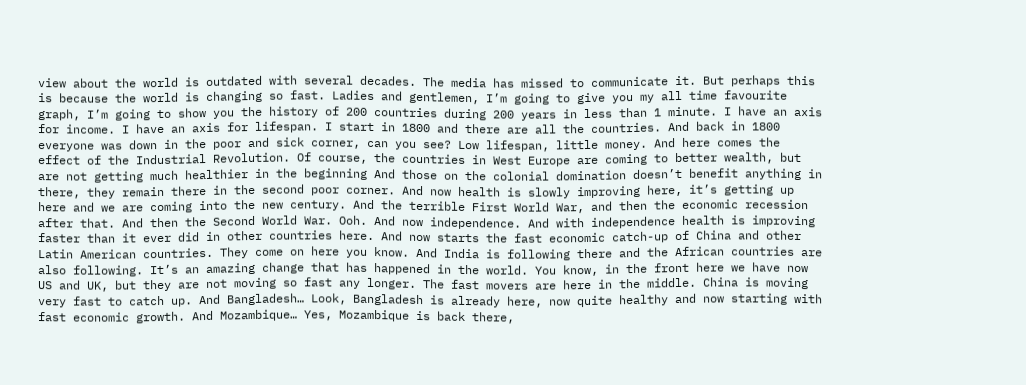view about the world is outdated with several decades. The media has missed to communicate it. But perhaps this is because the world is changing so fast. Ladies and gentlemen, I’m going to give you my all time favourite graph, I’m going to show you the history of 200 countries during 200 years in less than 1 minute. I have an axis for income. I have an axis for lifespan. I start in 1800 and there are all the countries. And back in 1800 everyone was down in the poor and sick corner, can you see? Low lifespan, little money. And here comes the effect of the Industrial Revolution. Of course, the countries in West Europe are coming to better wealth, but are not getting much healthier in the beginning And those on the colonial domination doesn’t benefit anything in there, they remain there in the second poor corner. And now health is slowly improving here, it’s getting up here and we are coming into the new century. And the terrible First World War, and then the economic recession after that. And then the Second World War. Ooh. And now independence. And with independence health is improving faster than it ever did in other countries here. And now starts the fast economic catch-up of China and other Latin American countries. They come on here you know. And India is following there and the African countries are also following. It’s an amazing change that has happened in the world. You know, in the front here we have now US and UK, but they are not moving so fast any longer. The fast movers are here in the middle. China is moving very fast to catch up. And Bangladesh… Look, Bangladesh is already here, now quite healthy and now starting with fast economic growth. And Mozambique… Yes, Mozambique is back there,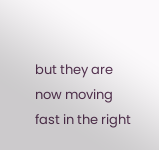but they are now moving fast in the right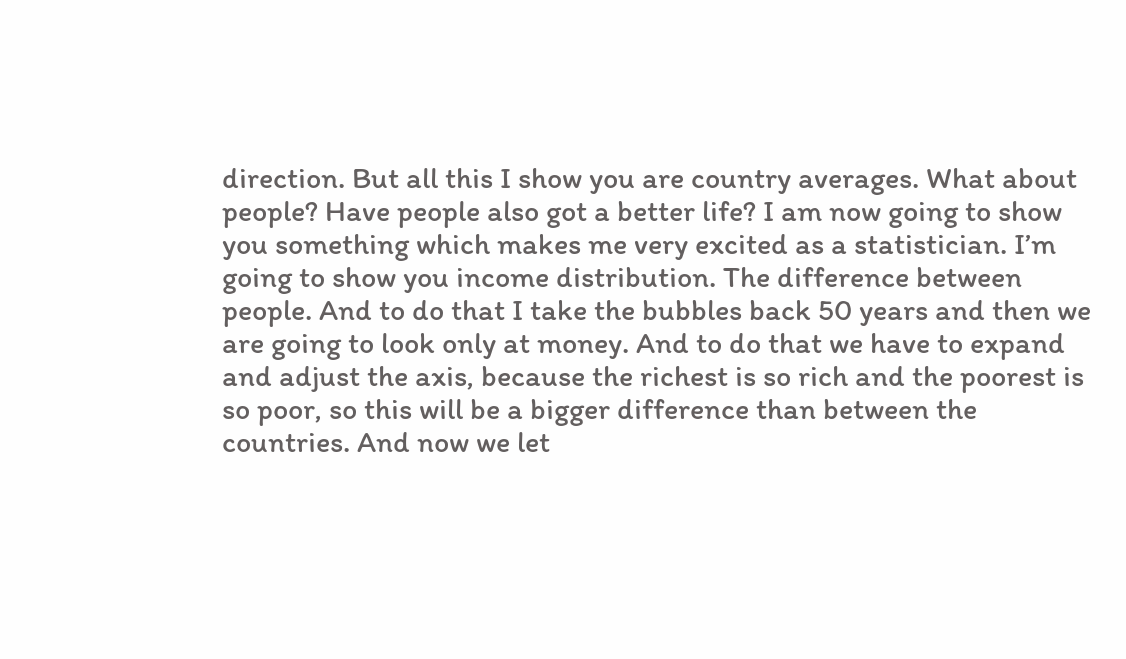direction. But all this I show you are country averages. What about people? Have people also got a better life? I am now going to show you something which makes me very excited as a statistician. I’m going to show you income distribution. The difference between people. And to do that I take the bubbles back 50 years and then we are going to look only at money. And to do that we have to expand and adjust the axis, because the richest is so rich and the poorest is so poor, so this will be a bigger difference than between the countries. And now we let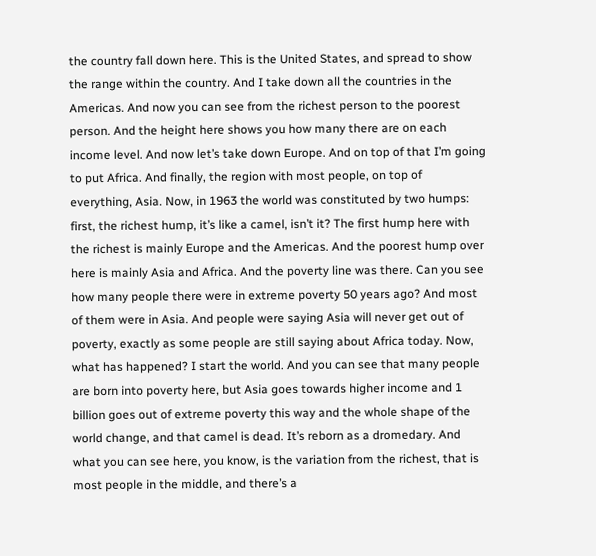the country fall down here. This is the United States, and spread to show the range within the country. And I take down all the countries in the Americas. And now you can see from the richest person to the poorest person. And the height here shows you how many there are on each income level. And now let’s take down Europe. And on top of that I’m going to put Africa. And finally, the region with most people, on top of everything, Asia. Now, in 1963 the world was constituted by two humps: first, the richest hump, it’s like a camel, isn’t it? The first hump here with the richest is mainly Europe and the Americas. And the poorest hump over here is mainly Asia and Africa. And the poverty line was there. Can you see how many people there were in extreme poverty 50 years ago? And most of them were in Asia. And people were saying Asia will never get out of poverty, exactly as some people are still saying about Africa today. Now, what has happened? I start the world. And you can see that many people are born into poverty here, but Asia goes towards higher income and 1 billion goes out of extreme poverty this way and the whole shape of the world change, and that camel is dead. It’s reborn as a dromedary. And what you can see here, you know, is the variation from the richest, that is most people in the middle, and there’s a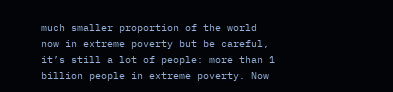much smaller proportion of the world now in extreme poverty but be careful, it’s still a lot of people: more than 1 billion people in extreme poverty. Now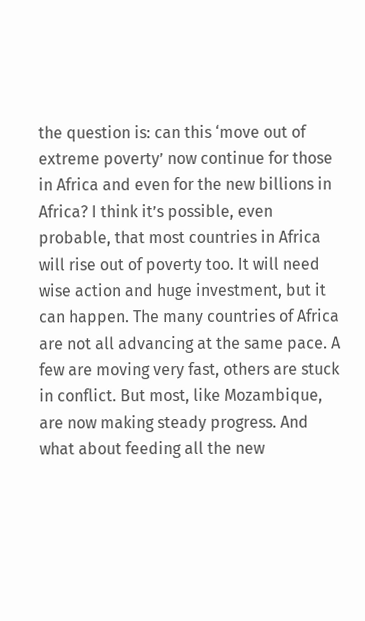the question is: can this ‘move out of extreme poverty’ now continue for those in Africa and even for the new billions in Africa? I think it’s possible, even probable, that most countries in Africa will rise out of poverty too. It will need wise action and huge investment, but it can happen. The many countries of Africa are not all advancing at the same pace. A few are moving very fast, others are stuck in conflict. But most, like Mozambique, are now making steady progress. And what about feeding all the new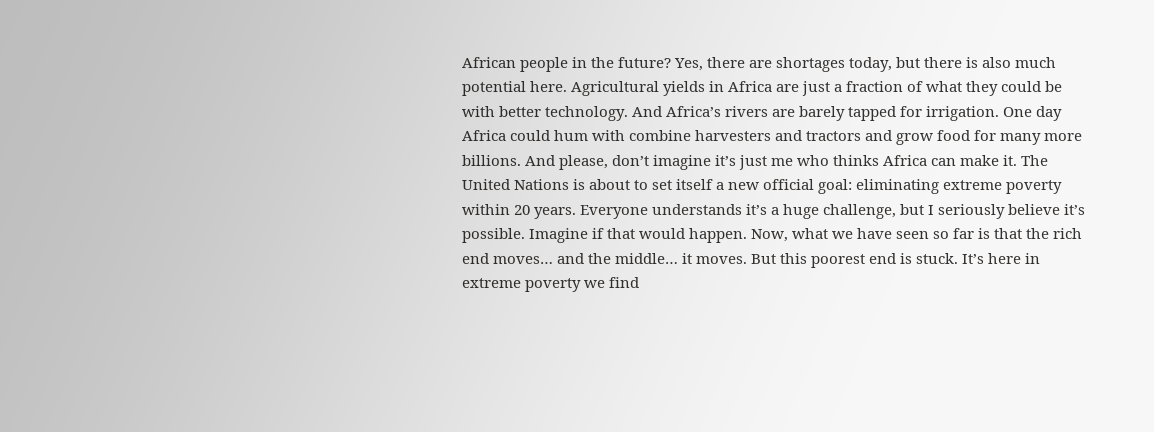African people in the future? Yes, there are shortages today, but there is also much potential here. Agricultural yields in Africa are just a fraction of what they could be with better technology. And Africa’s rivers are barely tapped for irrigation. One day Africa could hum with combine harvesters and tractors and grow food for many more billions. And please, don’t imagine it’s just me who thinks Africa can make it. The United Nations is about to set itself a new official goal: eliminating extreme poverty within 20 years. Everyone understands it’s a huge challenge, but I seriously believe it’s possible. Imagine if that would happen. Now, what we have seen so far is that the rich end moves… and the middle… it moves. But this poorest end is stuck. It’s here in extreme poverty we find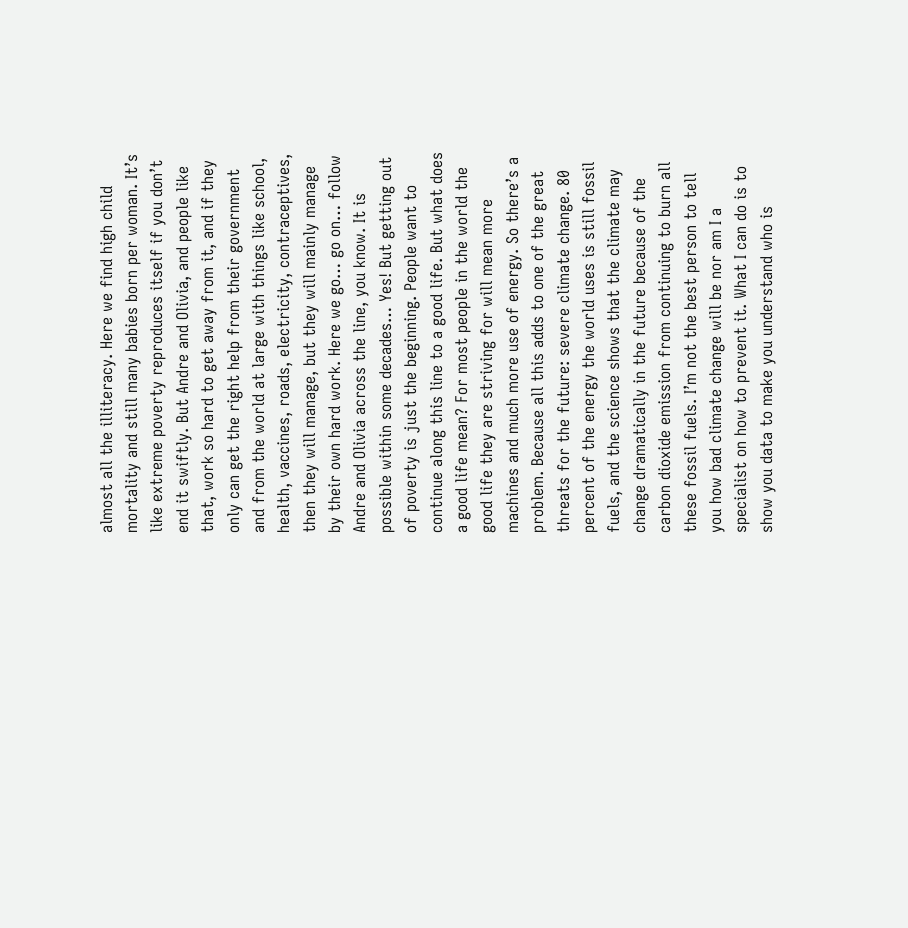almost all the illiteracy. Here we find high child mortality and still many babies born per woman. It’s like extreme poverty reproduces itself if you don’t end it swiftly. But Andre and Olivia, and people like that, work so hard to get away from it, and if they only can get the right help from their government and from the world at large with things like school, health, vaccines, roads, electricity, contraceptives, then they will manage, but they will mainly manage by their own hard work. Here we go… go on… follow Andre and Olivia across the line, you know. It is possible within some decades… Yes! But getting out of poverty is just the beginning. People want to continue along this line to a good life. But what does a good life mean? For most people in the world the good life they are striving for will mean more machines and much more use of energy. So there’s a problem. Because all this adds to one of the great threats for the future: severe climate change. 80 percent of the energy the world uses is still fossil fuels, and the science shows that the climate may change dramatically in the future because of the carbon dioxide emission from continuing to burn all these fossil fuels. I’m not the best person to tell you how bad climate change will be nor am I a specialist on how to prevent it. What I can do is to show you data to make you understand who is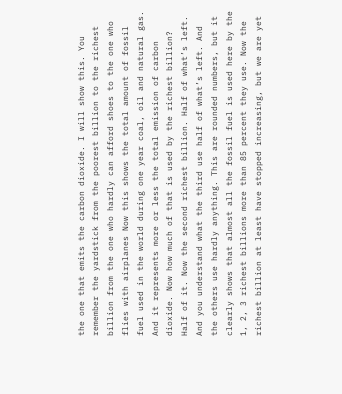the one that emits the carbon dioxide. I will show this. You remember the yardstick from the poorest billion to the richest billion from the one who hardly can afford shoes to the one who flies with airplanes Now this shows the total amount of fossil fuel used in the world during one year coal, oil and natural gas. And it represents more or less the total emission of carbon dioxide. Now how much of that is used by the richest billion? Half of it. Now the second richest billion. Half of what’s left. And you understand what the third use half of what’s left. And the others use hardly anything. This are rounded numbers, but it clearly shows that almost all the fossil fuel is used here by the 1, 2, 3 richest billions more than 85 percent they use. Now the richest billion at least have stopped increasing, but we are yet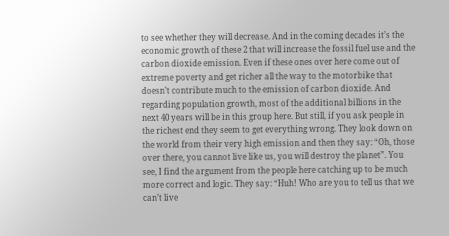to see whether they will decrease. And in the coming decades it’s the economic growth of these 2 that will increase the fossil fuel use and the carbon dioxide emission. Even if these ones over here come out of extreme poverty and get richer all the way to the motorbike that doesn’t contribute much to the emission of carbon dioxide. And regarding population growth, most of the additional billions in the next 40 years will be in this group here. But still, if you ask people in the richest end they seem to get everything wrong. They look down on the world from their very high emission and then they say: “Oh, those over there, you cannot live like us, you will destroy the planet”. You see, I find the argument from the people here catching up to be much more correct and logic. They say: “Huh! Who are you to tell us that we can’t live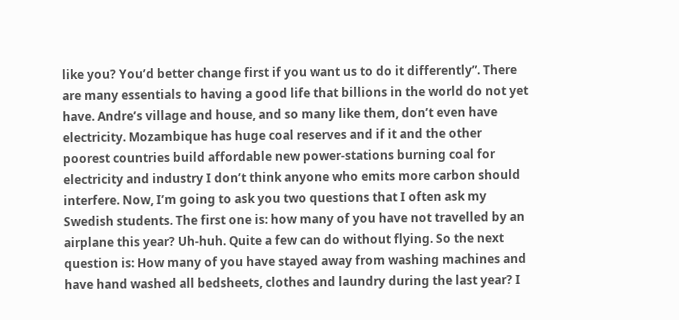like you? You’d better change first if you want us to do it differently”. There are many essentials to having a good life that billions in the world do not yet have. Andre’s village and house, and so many like them, don’t even have electricity. Mozambique has huge coal reserves and if it and the other poorest countries build affordable new power-stations burning coal for electricity and industry I don’t think anyone who emits more carbon should interfere. Now, I’m going to ask you two questions that I often ask my Swedish students. The first one is: how many of you have not travelled by an airplane this year? Uh-huh. Quite a few can do without flying. So the next question is: How many of you have stayed away from washing machines and have hand washed all bedsheets, clothes and laundry during the last year? I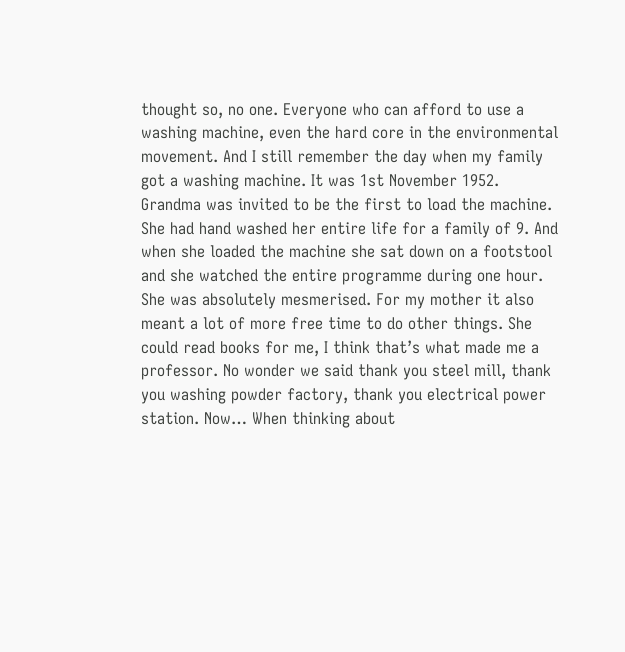thought so, no one. Everyone who can afford to use a washing machine, even the hard core in the environmental movement. And I still remember the day when my family got a washing machine. It was 1st November 1952. Grandma was invited to be the first to load the machine. She had hand washed her entire life for a family of 9. And when she loaded the machine she sat down on a footstool and she watched the entire programme during one hour. She was absolutely mesmerised. For my mother it also meant a lot of more free time to do other things. She could read books for me, I think that’s what made me a professor. No wonder we said thank you steel mill, thank you washing powder factory, thank you electrical power station. Now… When thinking about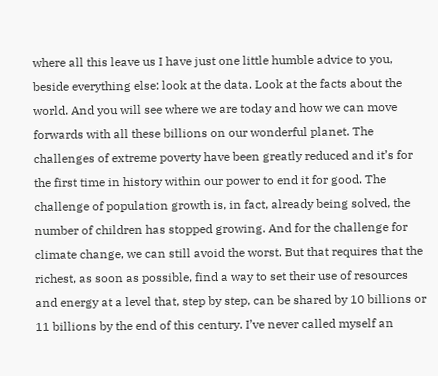where all this leave us I have just one little humble advice to you, beside everything else: look at the data. Look at the facts about the world. And you will see where we are today and how we can move forwards with all these billions on our wonderful planet. The challenges of extreme poverty have been greatly reduced and it’s for the first time in history within our power to end it for good. The challenge of population growth is, in fact, already being solved, the number of children has stopped growing. And for the challenge for climate change, we can still avoid the worst. But that requires that the richest, as soon as possible, find a way to set their use of resources and energy at a level that, step by step, can be shared by 10 billions or 11 billions by the end of this century. I’ve never called myself an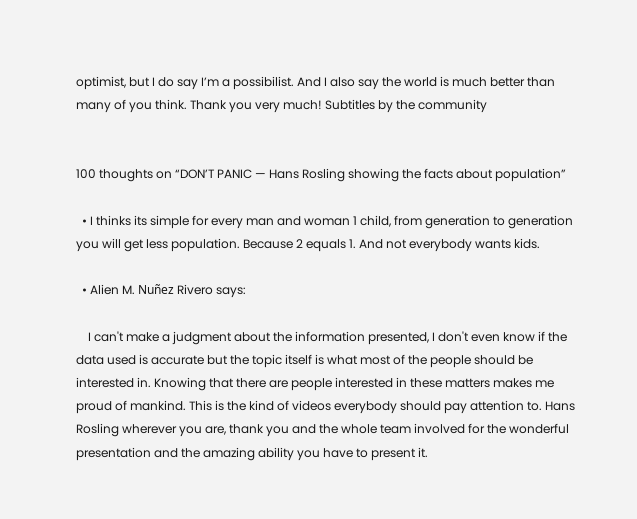optimist, but I do say I’m a possibilist. And I also say the world is much better than many of you think. Thank you very much! Subtitles by the community


100 thoughts on “DON’T PANIC — Hans Rosling showing the facts about population”

  • I thinks its simple for every man and woman 1 child, from generation to generation you will get less population. Because 2 equals 1. And not everybody wants kids.

  • Alien M. Nuñez Rivero says:

    I can't make a judgment about the information presented, I don't even know if the data used is accurate but the topic itself is what most of the people should be interested in. Knowing that there are people interested in these matters makes me proud of mankind. This is the kind of videos everybody should pay attention to. Hans Rosling wherever you are, thank you and the whole team involved for the wonderful presentation and the amazing ability you have to present it.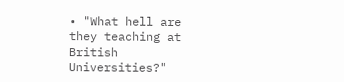• "What hell are they teaching at British Universities?"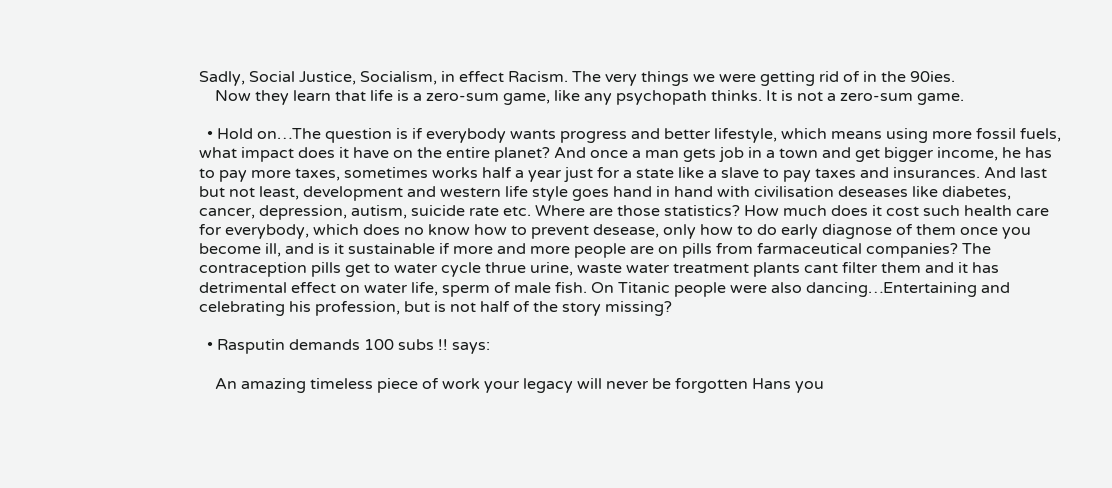Sadly, Social Justice, Socialism, in effect Racism. The very things we were getting rid of in the 90ies.
    Now they learn that life is a zero-sum game, like any psychopath thinks. It is not a zero-sum game.

  • Hold on…The question is if everybody wants progress and better lifestyle, which means using more fossil fuels, what impact does it have on the entire planet? And once a man gets job in a town and get bigger income, he has to pay more taxes, sometimes works half a year just for a state like a slave to pay taxes and insurances. And last but not least, development and western life style goes hand in hand with civilisation deseases like diabetes, cancer, depression, autism, suicide rate etc. Where are those statistics? How much does it cost such health care for everybody, which does no know how to prevent desease, only how to do early diagnose of them once you become ill, and is it sustainable if more and more people are on pills from farmaceutical companies? The contraception pills get to water cycle thrue urine, waste water treatment plants cant filter them and it has detrimental effect on water life, sperm of male fish. On Titanic people were also dancing…Entertaining and celebrating his profession, but is not half of the story missing?

  • Rasputin demands 100 subs !! says:

    An amazing timeless piece of work your legacy will never be forgotten Hans you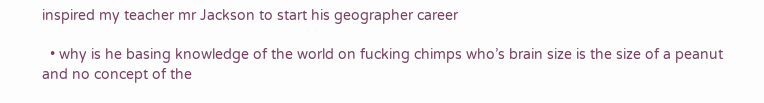inspired my teacher mr Jackson to start his geographer career

  • why is he basing knowledge of the world on fucking chimps who’s brain size is the size of a peanut and no concept of the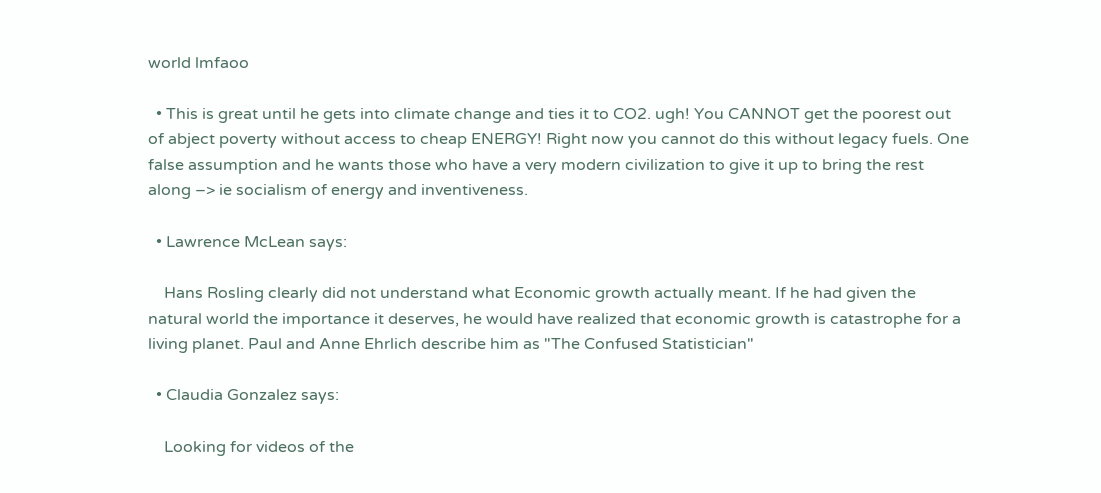world lmfaoo

  • This is great until he gets into climate change and ties it to CO2. ugh! You CANNOT get the poorest out of abject poverty without access to cheap ENERGY! Right now you cannot do this without legacy fuels. One false assumption and he wants those who have a very modern civilization to give it up to bring the rest along –> ie socialism of energy and inventiveness.

  • Lawrence McLean says:

    Hans Rosling clearly did not understand what Economic growth actually meant. If he had given the natural world the importance it deserves, he would have realized that economic growth is catastrophe for a living planet. Paul and Anne Ehrlich describe him as "The Confused Statistician"

  • Claudia Gonzalez says:

    Looking for videos of the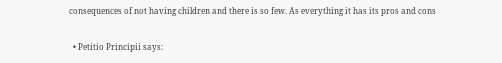consequences of not having children and there is so few. As everything it has its pros and cons

  • Petitio Principii says: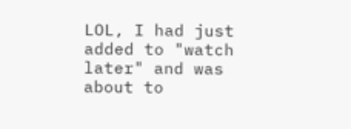LOL, I had just added to "watch later" and was about to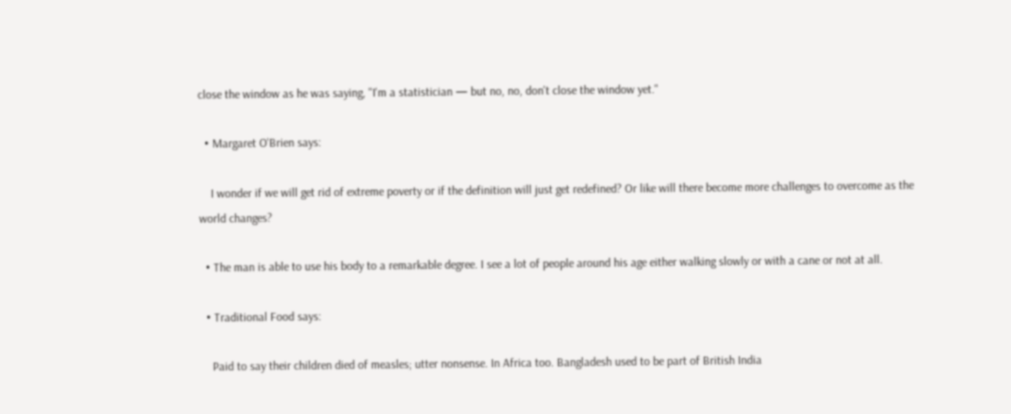close the window as he was saying, "I'm a statistician — but no, no, don't close the window yet."

  • Margaret O'Brien says:

    I wonder if we will get rid of extreme poverty or if the definition will just get redefined? Or like will there become more challenges to overcome as the world changes?

  • The man is able to use his body to a remarkable degree. I see a lot of people around his age either walking slowly or with a cane or not at all.

  • Traditional Food says:

    Paid to say their children died of measles; utter nonsense. In Africa too. Bangladesh used to be part of British India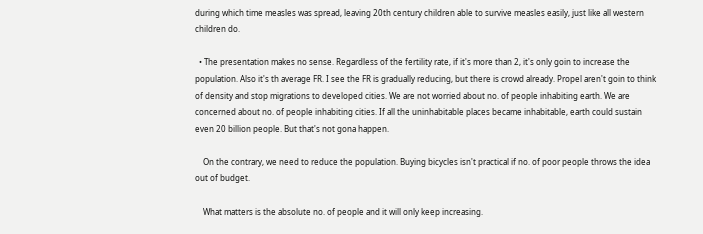during which time measles was spread, leaving 20th century children able to survive measles easily, just like all western children do.

  • The presentation makes no sense. Regardless of the fertility rate, if it's more than 2, it's only goin to increase the population. Also it's th average FR. I see the FR is gradually reducing, but there is crowd already. Propel aren't goin to think of density and stop migrations to developed cities. We are not worried about no. of people inhabiting earth. We are concerned about no. of people inhabiting cities. If all the uninhabitable places became inhabitable, earth could sustain even 20 billion people. But that's not gona happen.

    On the contrary, we need to reduce the population. Buying bicycles isn't practical if no. of poor people throws the idea out of budget.

    What matters is the absolute no. of people and it will only keep increasing.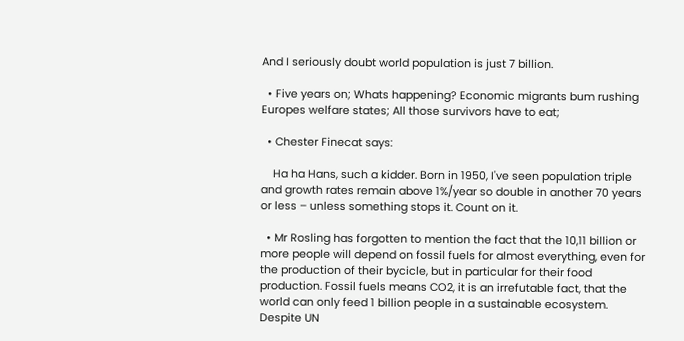And I seriously doubt world population is just 7 billion.

  • Five years on; Whats happening? Economic migrants bum rushing Europes welfare states; All those survivors have to eat;

  • Chester Finecat says:

    Ha ha Hans, such a kidder. Born in 1950, I've seen population triple and growth rates remain above 1%/year so double in another 70 years or less – unless something stops it. Count on it.

  • Mr Rosling has forgotten to mention the fact that the 10,11 billion or more people will depend on fossil fuels for almost everything, even for the production of their bycicle, but in particular for their food production. Fossil fuels means CO2, it is an irrefutable fact, that the world can only feed 1 billion people in a sustainable ecosystem. Despite UN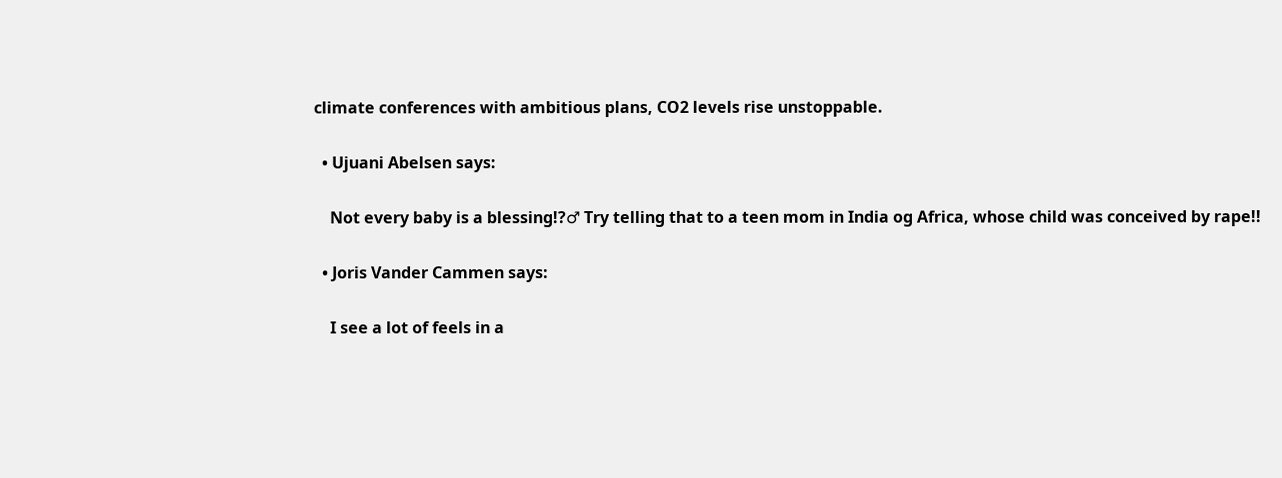climate conferences with ambitious plans, CO2 levels rise unstoppable.

  • Ujuani Abelsen says:

    Not every baby is a blessing!?♂ Try telling that to a teen mom in India og Africa, whose child was conceived by rape!!

  • Joris Vander Cammen says:

    I see a lot of feels in a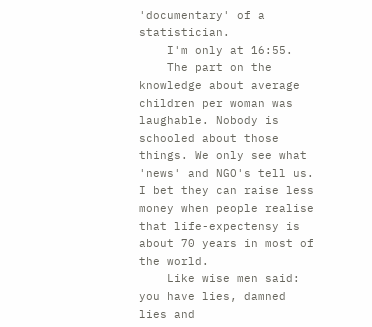'documentary' of a statistician.
    I'm only at 16:55.
    The part on the knowledge about average children per woman was laughable. Nobody is schooled about those things. We only see what 'news' and NGO's tell us. I bet they can raise less money when people realise that life-expectensy is about 70 years in most of the world.
    Like wise men said: you have lies, damned lies and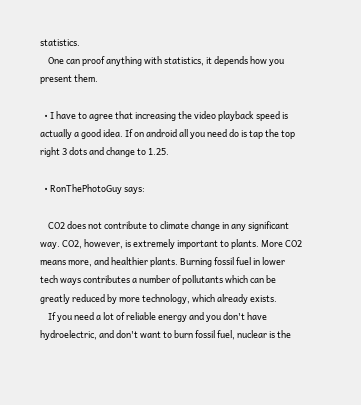statistics.
    One can proof anything with statistics, it depends how you present them.

  • I have to agree that increasing the video playback speed is actually a good idea. If on android all you need do is tap the top right 3 dots and change to 1.25.

  • RonThePhotoGuy says:

    CO2 does not contribute to climate change in any significant way. CO2, however, is extremely important to plants. More CO2 means more, and healthier plants. Burning fossil fuel in lower tech ways contributes a number of pollutants which can be greatly reduced by more technology, which already exists.
    If you need a lot of reliable energy and you don't have hydroelectric, and don't want to burn fossil fuel, nuclear is the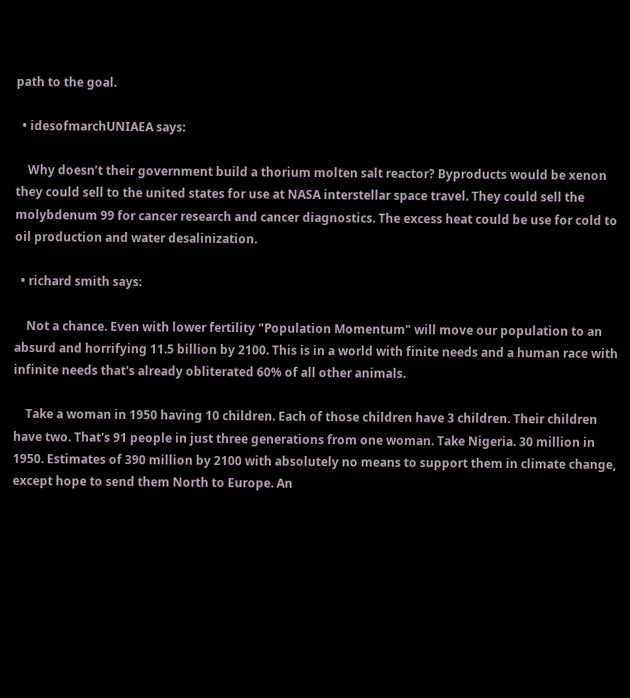path to the goal.

  • idesofmarchUNIAEA says:

    Why doesn’t their government build a thorium molten salt reactor? Byproducts would be xenon they could sell to the united states for use at NASA interstellar space travel. They could sell the molybdenum 99 for cancer research and cancer diagnostics. The excess heat could be use for cold to oil production and water desalinization.

  • richard smith says:

    Not a chance. Even with lower fertility "Population Momentum" will move our population to an absurd and horrifying 11.5 billion by 2100. This is in a world with finite needs and a human race with infinite needs that's already obliterated 60% of all other animals.

    Take a woman in 1950 having 10 children. Each of those children have 3 children. Their children have two. That's 91 people in just three generations from one woman. Take Nigeria. 30 million in 1950. Estimates of 390 million by 2100 with absolutely no means to support them in climate change, except hope to send them North to Europe. An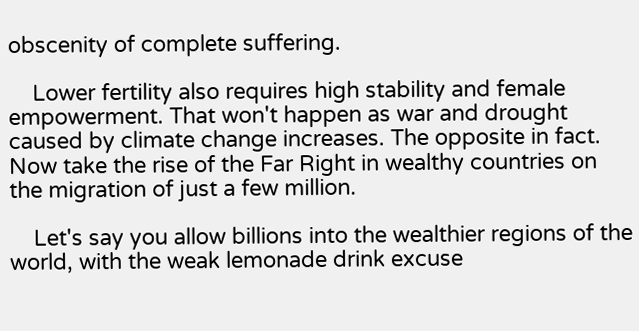obscenity of complete suffering.

    Lower fertility also requires high stability and female empowerment. That won't happen as war and drought caused by climate change increases. The opposite in fact. Now take the rise of the Far Right in wealthy countries on the migration of just a few million.

    Let's say you allow billions into the wealthier regions of the world, with the weak lemonade drink excuse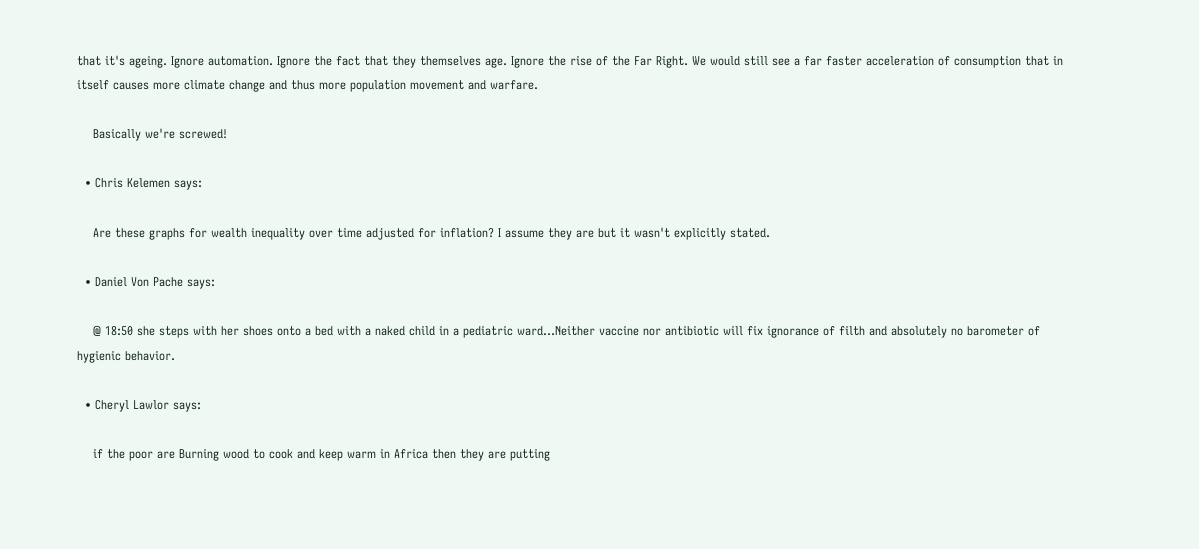that it's ageing. Ignore automation. Ignore the fact that they themselves age. Ignore the rise of the Far Right. We would still see a far faster acceleration of consumption that in itself causes more climate change and thus more population movement and warfare.

    Basically we're screwed!

  • Chris Kelemen says:

    Are these graphs for wealth inequality over time adjusted for inflation? I assume they are but it wasn't explicitly stated.

  • Daniel Von Pache says:

    @ 18:50 she steps with her shoes onto a bed with a naked child in a pediatric ward…Neither vaccine nor antibiotic will fix ignorance of filth and absolutely no barometer of hygienic behavior.

  • Cheryl Lawlor says:

    if the poor are Burning wood to cook and keep warm in Africa then they are putting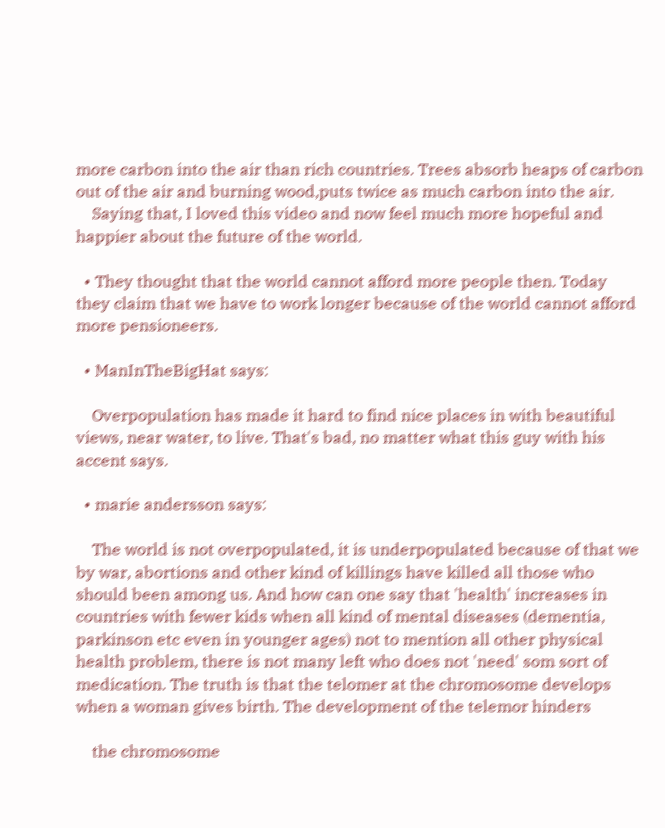more carbon into the air than rich countries. Trees absorb heaps of carbon out of the air and burning wood,puts twice as much carbon into the air.
    Saying that, I loved this video and now feel much more hopeful and happier about the future of the world.

  • They thought that the world cannot afford more people then. Today they claim that we have to work longer because of the world cannot afford more pensioneers.

  • ManInTheBigHat says:

    Overpopulation has made it hard to find nice places in with beautiful views, near water, to live. That's bad, no matter what this guy with his accent says.

  • marie andersson says:

    The world is not overpopulated, it is underpopulated because of that we by war, abortions and other kind of killings have killed all those who should been among us. And how can one say that 'health' increases in countries with fewer kids when all kind of mental diseases (dementia, parkinson etc even in younger ages) not to mention all other physical health problem, there is not many left who does not 'need' som sort of medication. The truth is that the telomer at the chromosome develops when a woman gives birth. The development of the telemor hinders

    the chromosome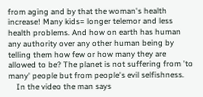from aging and by that the woman's health increase! Many kids= longer telemor and less health problems. And how on earth has human any authority over any other human being by telling them how few or how many they are allowed to be? The planet is not suffering from 'to many' people but from people's evil selfishness.
    In the video the man says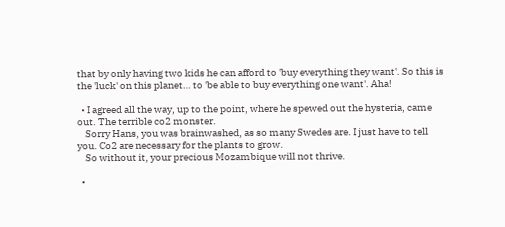that by only having two kids he can afford to 'buy everything they want'. So this is the 'luck' on this planet… to 'be able to buy everything one want'. Aha!

  • I agreed all the way, up to the point, where he spewed out the hysteria, came out. The terrible co2 monster.
    Sorry Hans, you was brainwashed, as so many Swedes are. I just have to tell you. Co2 are necessary for the plants to grow.
    So without it, your precious Mozambique will not thrive.

  •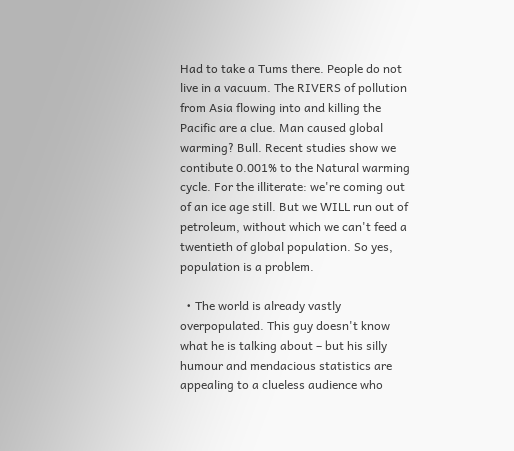Had to take a Tums there. People do not live in a vacuum. The RIVERS of pollution from Asia flowing into and killing the Pacific are a clue. Man caused global warming? Bull. Recent studies show we contibute 0.001% to the Natural warming cycle. For the illiterate: we're coming out of an ice age still. But we WILL run out of petroleum, without which we can't feed a twentieth of global population. So yes, population is a problem.

  • The world is already vastly overpopulated. This guy doesn't know what he is talking about – but his silly humour and mendacious statistics are appealing to a clueless audience who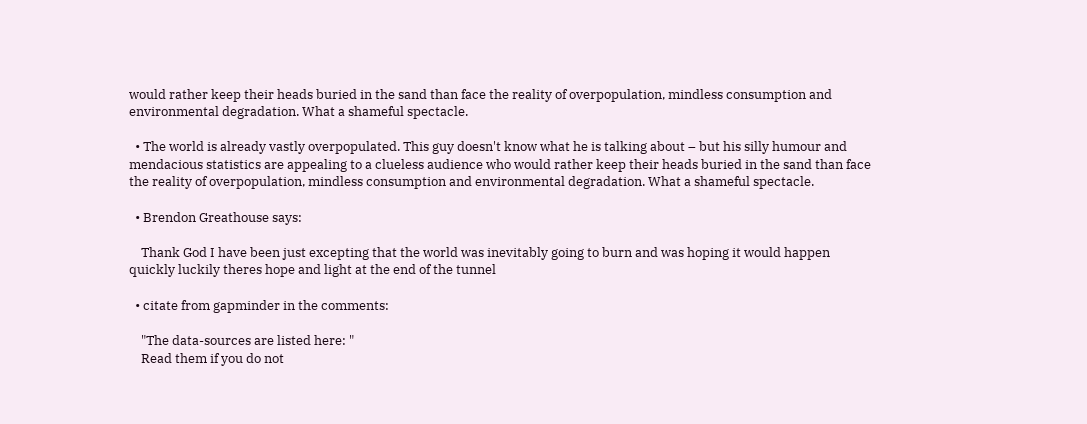would rather keep their heads buried in the sand than face the reality of overpopulation, mindless consumption and environmental degradation. What a shameful spectacle.

  • The world is already vastly overpopulated. This guy doesn't know what he is talking about – but his silly humour and mendacious statistics are appealing to a clueless audience who would rather keep their heads buried in the sand than face the reality of overpopulation, mindless consumption and environmental degradation. What a shameful spectacle.

  • Brendon Greathouse says:

    Thank God I have been just excepting that the world was inevitably going to burn and was hoping it would happen quickly luckily theres hope and light at the end of the tunnel

  • citate from gapminder in the comments:

    "The data-sources are listed here: "
    Read them if you do not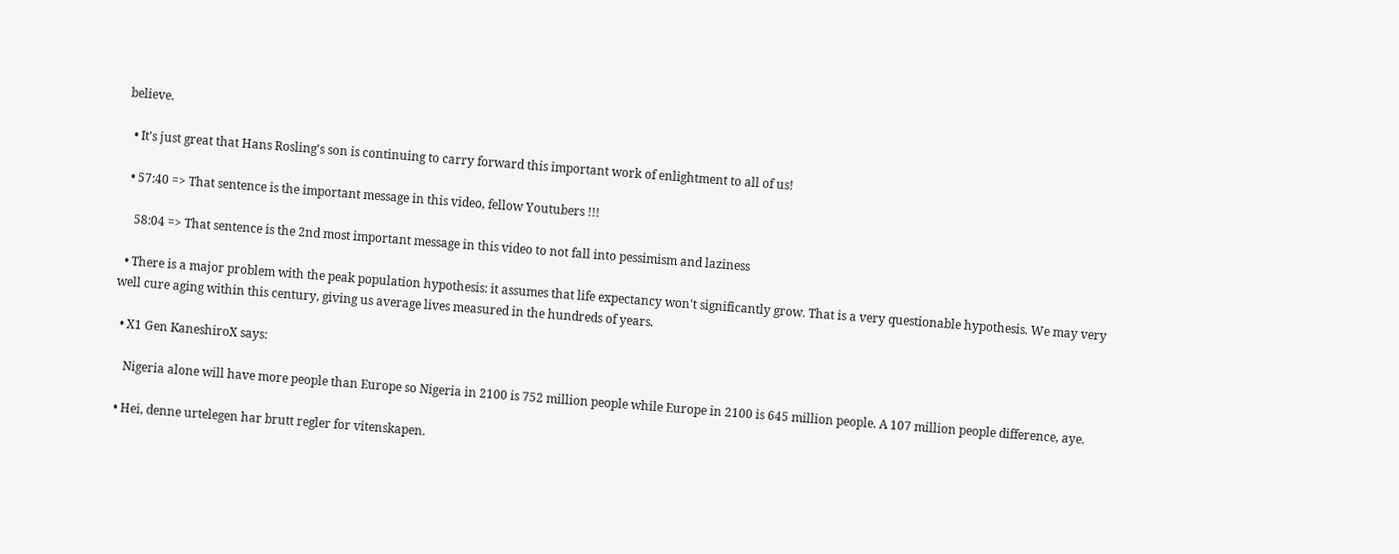believe.

  • It's just great that Hans Rosling's son is continuing to carry forward this important work of enlightment to all of us!

  • 57:40 => That sentence is the important message in this video, fellow Youtubers !!!

    58:04 => That sentence is the 2nd most important message in this video to not fall into pessimism and laziness

  • There is a major problem with the peak population hypothesis: it assumes that life expectancy won't significantly grow. That is a very questionable hypothesis. We may very well cure aging within this century, giving us average lives measured in the hundreds of years.

  • X1 Gen KaneshiroX says:

    Nigeria alone will have more people than Europe so Nigeria in 2100 is 752 million people while Europe in 2100 is 645 million people. A 107 million people difference, aye.

  • Hei, denne urtelegen har brutt regler for vitenskapen.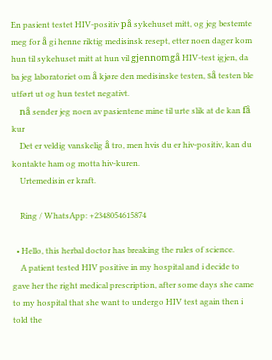En pasient testet HIV-positiv på sykehuset mitt, og jeg bestemte meg for å gi henne riktig medisinsk resept, etter noen dager kom hun til sykehuset mitt at hun vil gjennomgå HIV-test igjen, da ba jeg laboratoriet om å kjøre den medisinske testen, så testen ble utført ut og hun testet negativt.
    nå sender jeg noen av pasientene mine til urte slik at de kan få kur
    Det er veldig vanskelig å tro, men hvis du er hiv-positiv, kan du kontakte ham og motta hiv-kuren.
    Urtemedisin er kraft.

    Ring / WhatsApp: +2348054615874

  • Hello, this herbal doctor has breaking the rules of science.
    A patient tested HIV positive in my hospital and i decide to gave her the right medical prescription, after some days she came to my hospital that she want to undergo HIV test again then i told the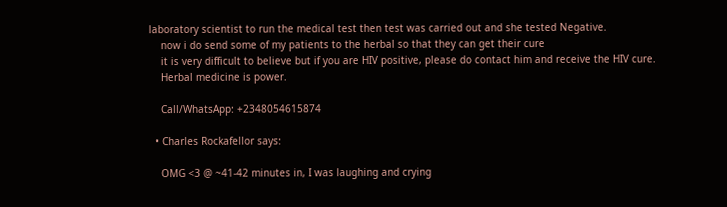laboratory scientist to run the medical test then test was carried out and she tested Negative.
    now i do send some of my patients to the herbal so that they can get their cure
    it is very difficult to believe but if you are HIV positive, please do contact him and receive the HIV cure.
    Herbal medicine is power.

    Call/WhatsApp: +2348054615874

  • Charles Rockafellor says:

    OMG <3 @ ~41-42 minutes in, I was laughing and crying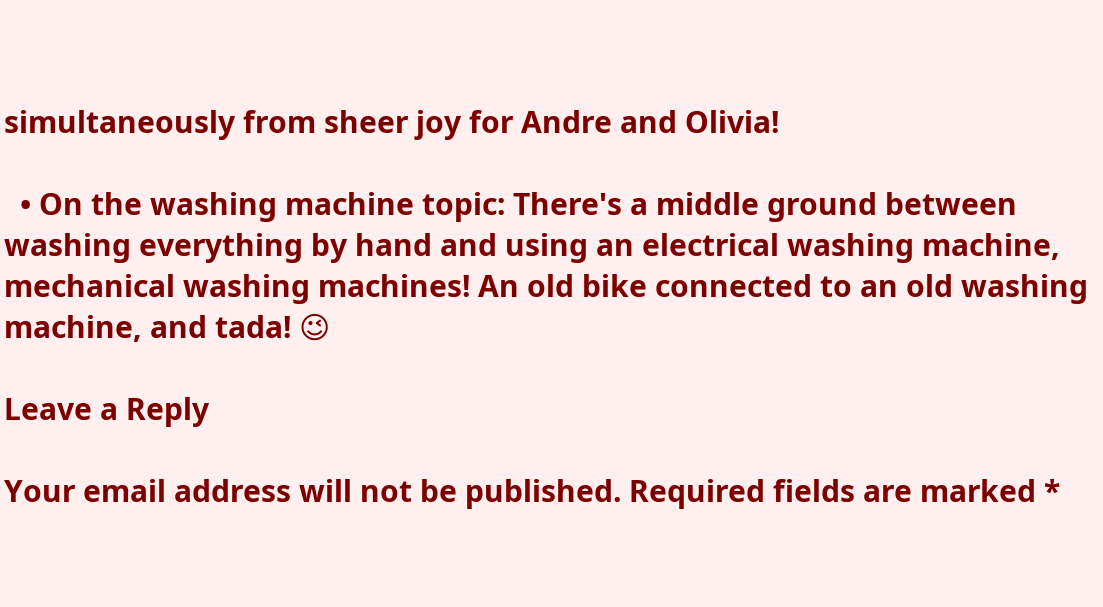simultaneously from sheer joy for Andre and Olivia!

  • On the washing machine topic: There's a middle ground between washing everything by hand and using an electrical washing machine, mechanical washing machines! An old bike connected to an old washing machine, and tada! 😉

Leave a Reply

Your email address will not be published. Required fields are marked *